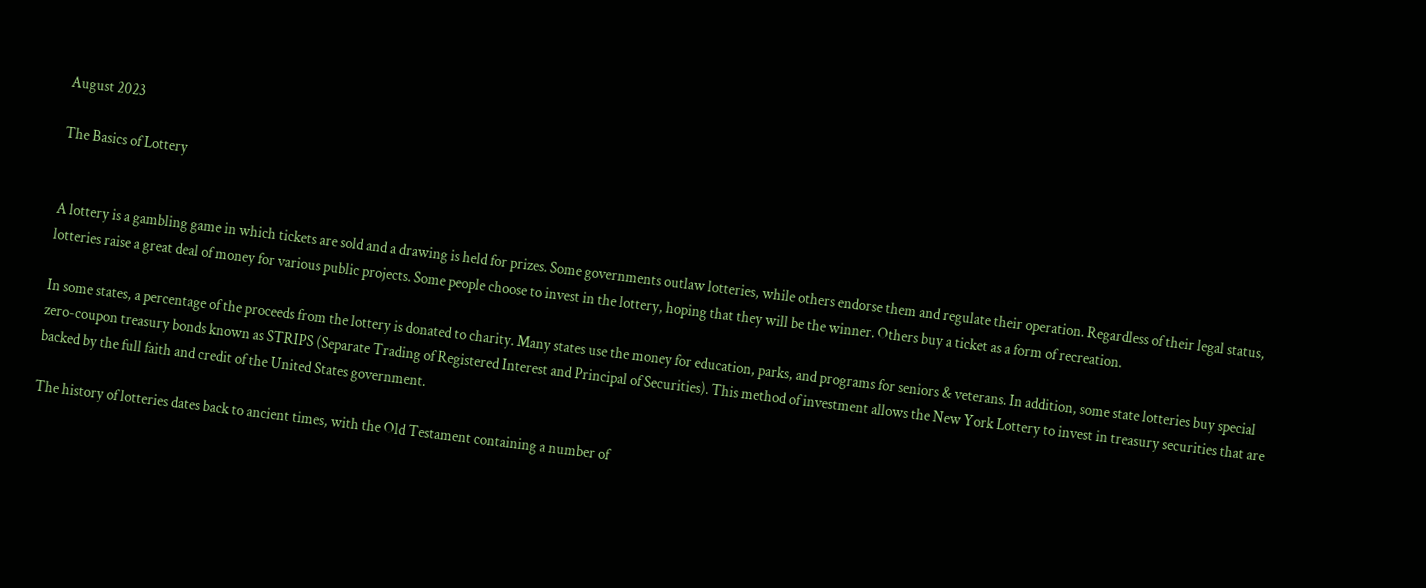August 2023

The Basics of Lottery


A lottery is a gambling game in which tickets are sold and a drawing is held for prizes. Some governments outlaw lotteries, while others endorse them and regulate their operation. Regardless of their legal status, lotteries raise a great deal of money for various public projects. Some people choose to invest in the lottery, hoping that they will be the winner. Others buy a ticket as a form of recreation.

In some states, a percentage of the proceeds from the lottery is donated to charity. Many states use the money for education, parks, and programs for seniors & veterans. In addition, some state lotteries buy special zero-coupon treasury bonds known as STRIPS (Separate Trading of Registered Interest and Principal of Securities). This method of investment allows the New York Lottery to invest in treasury securities that are backed by the full faith and credit of the United States government.

The history of lotteries dates back to ancient times, with the Old Testament containing a number of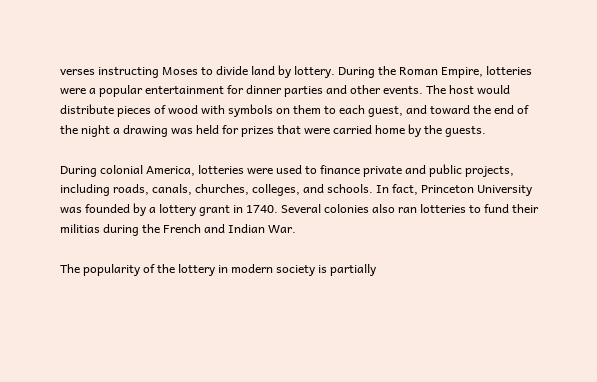verses instructing Moses to divide land by lottery. During the Roman Empire, lotteries were a popular entertainment for dinner parties and other events. The host would distribute pieces of wood with symbols on them to each guest, and toward the end of the night a drawing was held for prizes that were carried home by the guests.

During colonial America, lotteries were used to finance private and public projects, including roads, canals, churches, colleges, and schools. In fact, Princeton University was founded by a lottery grant in 1740. Several colonies also ran lotteries to fund their militias during the French and Indian War.

The popularity of the lottery in modern society is partially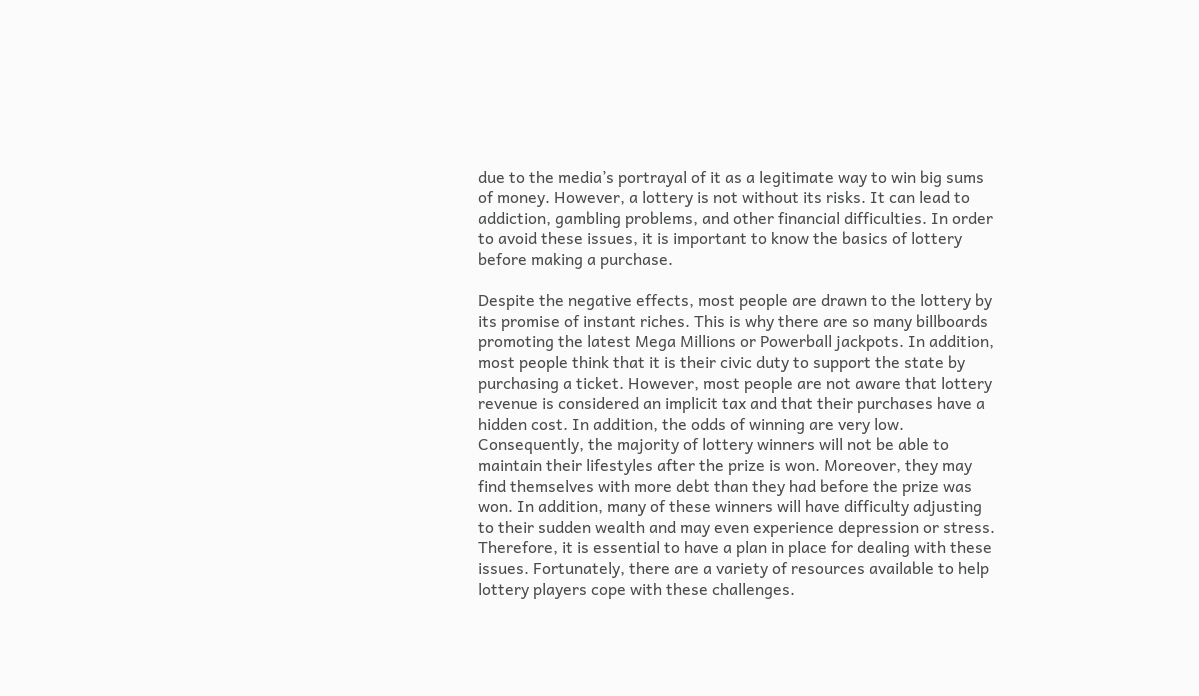due to the media’s portrayal of it as a legitimate way to win big sums of money. However, a lottery is not without its risks. It can lead to addiction, gambling problems, and other financial difficulties. In order to avoid these issues, it is important to know the basics of lottery before making a purchase.

Despite the negative effects, most people are drawn to the lottery by its promise of instant riches. This is why there are so many billboards promoting the latest Mega Millions or Powerball jackpots. In addition, most people think that it is their civic duty to support the state by purchasing a ticket. However, most people are not aware that lottery revenue is considered an implicit tax and that their purchases have a hidden cost. In addition, the odds of winning are very low. Consequently, the majority of lottery winners will not be able to maintain their lifestyles after the prize is won. Moreover, they may find themselves with more debt than they had before the prize was won. In addition, many of these winners will have difficulty adjusting to their sudden wealth and may even experience depression or stress. Therefore, it is essential to have a plan in place for dealing with these issues. Fortunately, there are a variety of resources available to help lottery players cope with these challenges.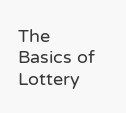The Basics of Lottery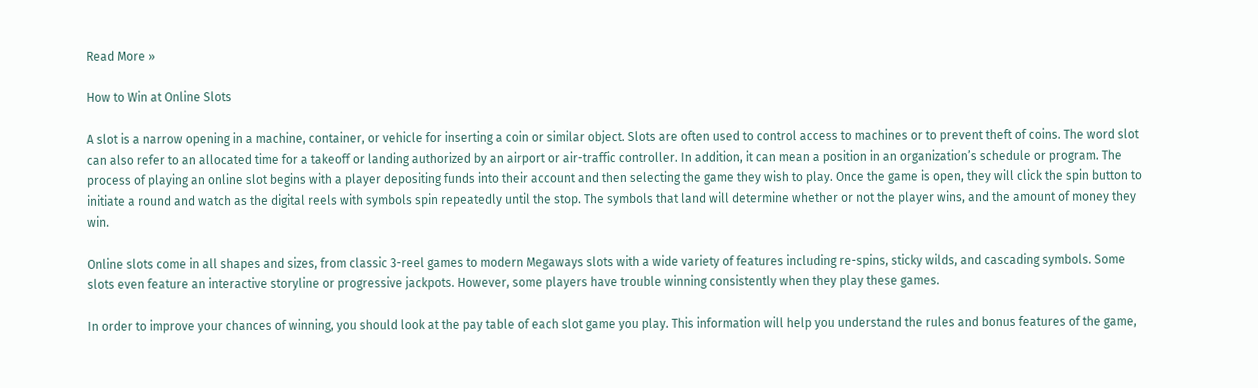Read More »

How to Win at Online Slots

A slot is a narrow opening in a machine, container, or vehicle for inserting a coin or similar object. Slots are often used to control access to machines or to prevent theft of coins. The word slot can also refer to an allocated time for a takeoff or landing authorized by an airport or air-traffic controller. In addition, it can mean a position in an organization’s schedule or program. The process of playing an online slot begins with a player depositing funds into their account and then selecting the game they wish to play. Once the game is open, they will click the spin button to initiate a round and watch as the digital reels with symbols spin repeatedly until the stop. The symbols that land will determine whether or not the player wins, and the amount of money they win.

Online slots come in all shapes and sizes, from classic 3-reel games to modern Megaways slots with a wide variety of features including re-spins, sticky wilds, and cascading symbols. Some slots even feature an interactive storyline or progressive jackpots. However, some players have trouble winning consistently when they play these games.

In order to improve your chances of winning, you should look at the pay table of each slot game you play. This information will help you understand the rules and bonus features of the game,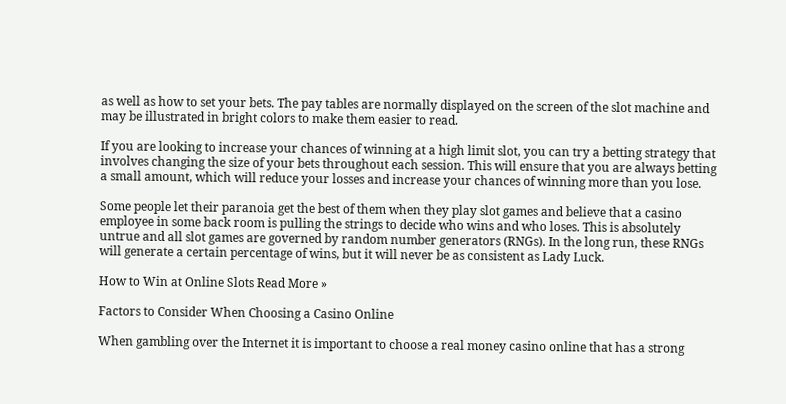as well as how to set your bets. The pay tables are normally displayed on the screen of the slot machine and may be illustrated in bright colors to make them easier to read.

If you are looking to increase your chances of winning at a high limit slot, you can try a betting strategy that involves changing the size of your bets throughout each session. This will ensure that you are always betting a small amount, which will reduce your losses and increase your chances of winning more than you lose.

Some people let their paranoia get the best of them when they play slot games and believe that a casino employee in some back room is pulling the strings to decide who wins and who loses. This is absolutely untrue and all slot games are governed by random number generators (RNGs). In the long run, these RNGs will generate a certain percentage of wins, but it will never be as consistent as Lady Luck.

How to Win at Online Slots Read More »

Factors to Consider When Choosing a Casino Online

When gambling over the Internet it is important to choose a real money casino online that has a strong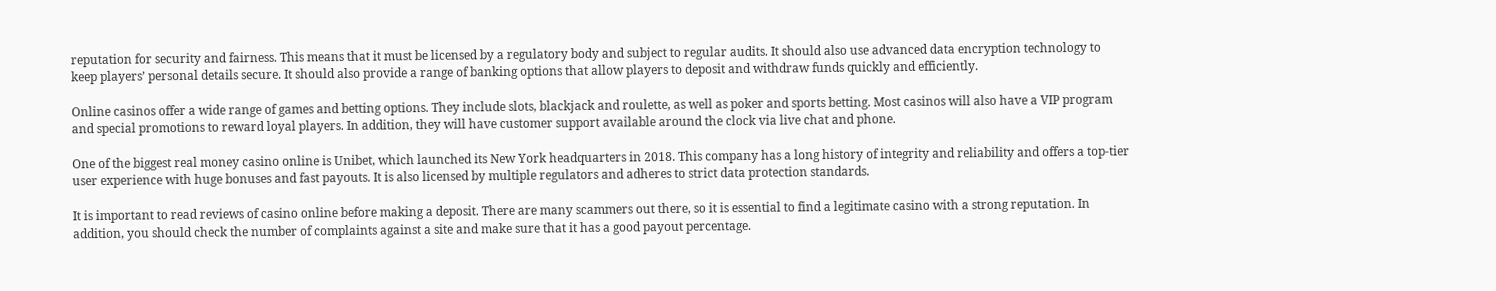reputation for security and fairness. This means that it must be licensed by a regulatory body and subject to regular audits. It should also use advanced data encryption technology to keep players’ personal details secure. It should also provide a range of banking options that allow players to deposit and withdraw funds quickly and efficiently.

Online casinos offer a wide range of games and betting options. They include slots, blackjack and roulette, as well as poker and sports betting. Most casinos will also have a VIP program and special promotions to reward loyal players. In addition, they will have customer support available around the clock via live chat and phone.

One of the biggest real money casino online is Unibet, which launched its New York headquarters in 2018. This company has a long history of integrity and reliability and offers a top-tier user experience with huge bonuses and fast payouts. It is also licensed by multiple regulators and adheres to strict data protection standards.

It is important to read reviews of casino online before making a deposit. There are many scammers out there, so it is essential to find a legitimate casino with a strong reputation. In addition, you should check the number of complaints against a site and make sure that it has a good payout percentage.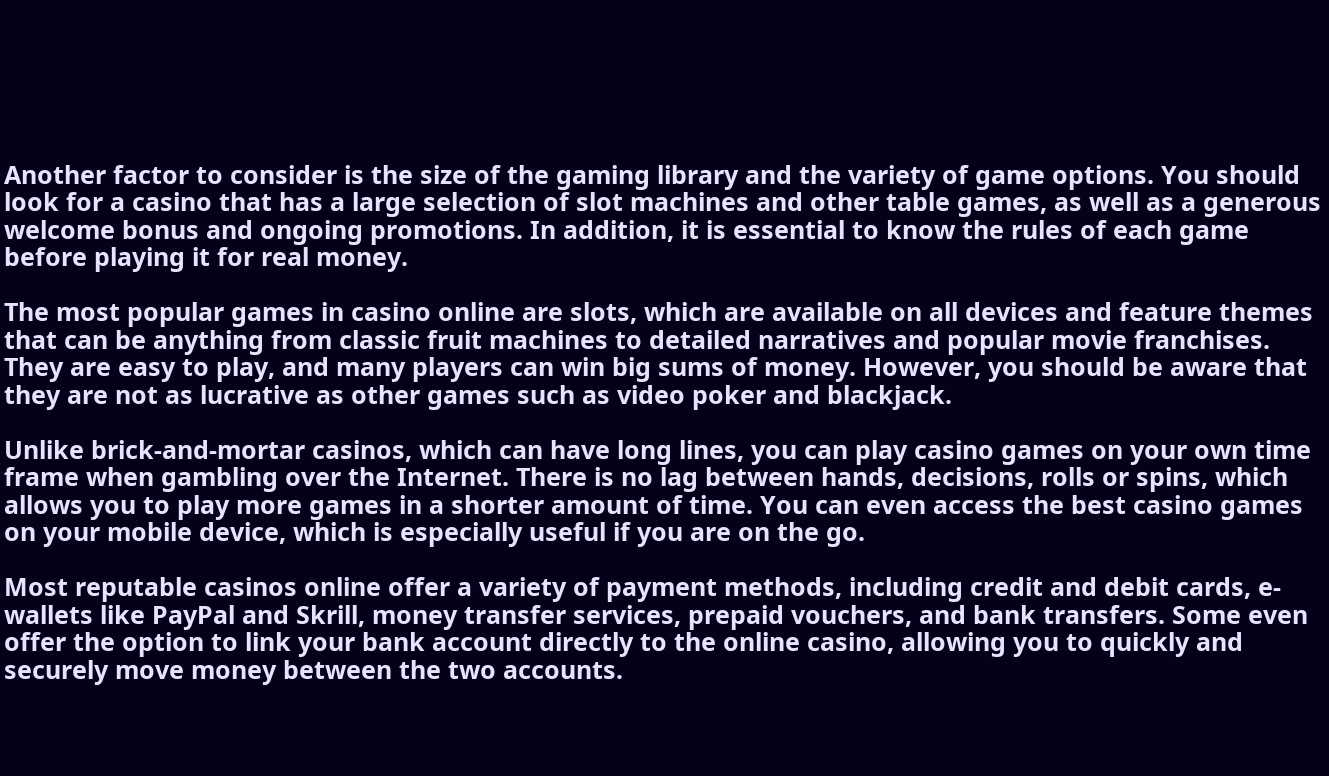Another factor to consider is the size of the gaming library and the variety of game options. You should look for a casino that has a large selection of slot machines and other table games, as well as a generous welcome bonus and ongoing promotions. In addition, it is essential to know the rules of each game before playing it for real money.

The most popular games in casino online are slots, which are available on all devices and feature themes that can be anything from classic fruit machines to detailed narratives and popular movie franchises. They are easy to play, and many players can win big sums of money. However, you should be aware that they are not as lucrative as other games such as video poker and blackjack.

Unlike brick-and-mortar casinos, which can have long lines, you can play casino games on your own time frame when gambling over the Internet. There is no lag between hands, decisions, rolls or spins, which allows you to play more games in a shorter amount of time. You can even access the best casino games on your mobile device, which is especially useful if you are on the go.

Most reputable casinos online offer a variety of payment methods, including credit and debit cards, e-wallets like PayPal and Skrill, money transfer services, prepaid vouchers, and bank transfers. Some even offer the option to link your bank account directly to the online casino, allowing you to quickly and securely move money between the two accounts.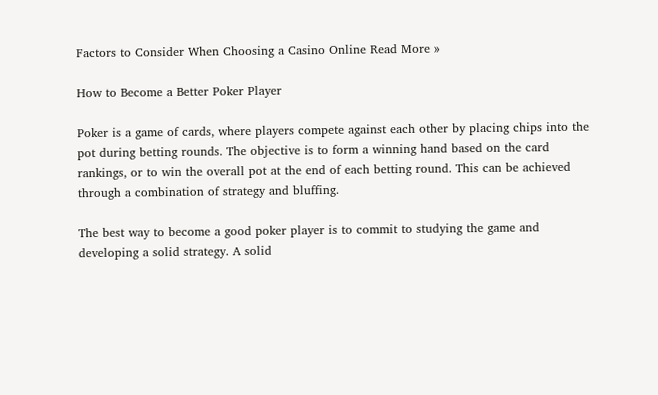Factors to Consider When Choosing a Casino Online Read More »

How to Become a Better Poker Player

Poker is a game of cards, where players compete against each other by placing chips into the pot during betting rounds. The objective is to form a winning hand based on the card rankings, or to win the overall pot at the end of each betting round. This can be achieved through a combination of strategy and bluffing.

The best way to become a good poker player is to commit to studying the game and developing a solid strategy. A solid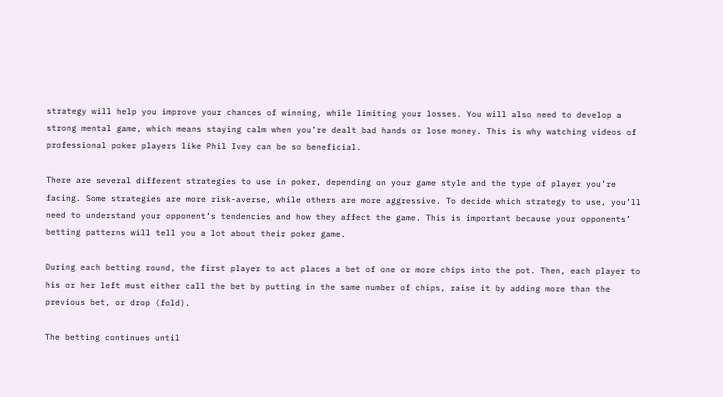strategy will help you improve your chances of winning, while limiting your losses. You will also need to develop a strong mental game, which means staying calm when you’re dealt bad hands or lose money. This is why watching videos of professional poker players like Phil Ivey can be so beneficial.

There are several different strategies to use in poker, depending on your game style and the type of player you’re facing. Some strategies are more risk-averse, while others are more aggressive. To decide which strategy to use, you’ll need to understand your opponent’s tendencies and how they affect the game. This is important because your opponents’ betting patterns will tell you a lot about their poker game.

During each betting round, the first player to act places a bet of one or more chips into the pot. Then, each player to his or her left must either call the bet by putting in the same number of chips, raise it by adding more than the previous bet, or drop (fold).

The betting continues until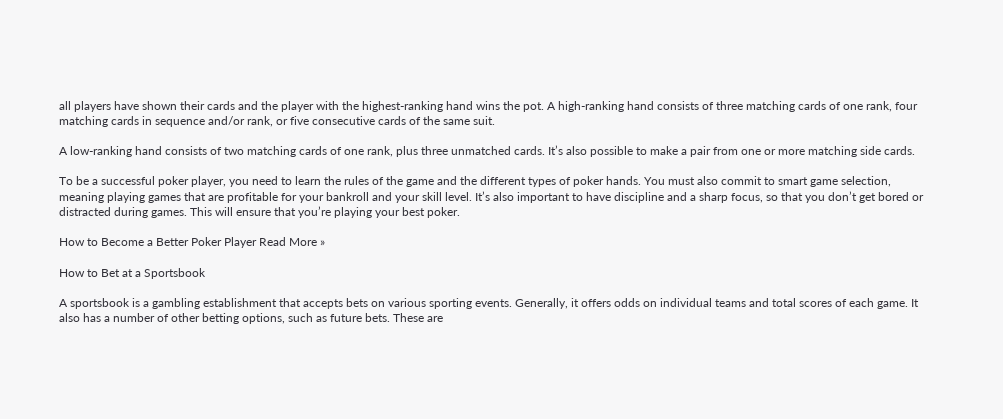all players have shown their cards and the player with the highest-ranking hand wins the pot. A high-ranking hand consists of three matching cards of one rank, four matching cards in sequence and/or rank, or five consecutive cards of the same suit.

A low-ranking hand consists of two matching cards of one rank, plus three unmatched cards. It’s also possible to make a pair from one or more matching side cards.

To be a successful poker player, you need to learn the rules of the game and the different types of poker hands. You must also commit to smart game selection, meaning playing games that are profitable for your bankroll and your skill level. It’s also important to have discipline and a sharp focus, so that you don’t get bored or distracted during games. This will ensure that you’re playing your best poker.

How to Become a Better Poker Player Read More »

How to Bet at a Sportsbook

A sportsbook is a gambling establishment that accepts bets on various sporting events. Generally, it offers odds on individual teams and total scores of each game. It also has a number of other betting options, such as future bets. These are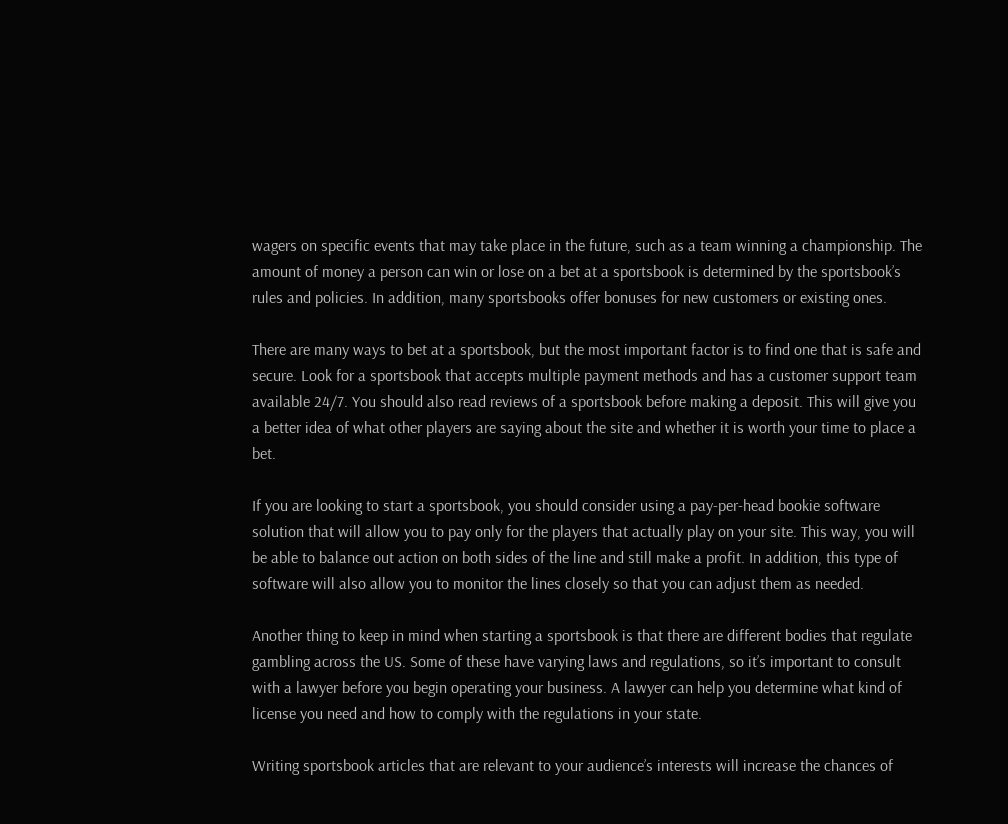wagers on specific events that may take place in the future, such as a team winning a championship. The amount of money a person can win or lose on a bet at a sportsbook is determined by the sportsbook’s rules and policies. In addition, many sportsbooks offer bonuses for new customers or existing ones.

There are many ways to bet at a sportsbook, but the most important factor is to find one that is safe and secure. Look for a sportsbook that accepts multiple payment methods and has a customer support team available 24/7. You should also read reviews of a sportsbook before making a deposit. This will give you a better idea of what other players are saying about the site and whether it is worth your time to place a bet.

If you are looking to start a sportsbook, you should consider using a pay-per-head bookie software solution that will allow you to pay only for the players that actually play on your site. This way, you will be able to balance out action on both sides of the line and still make a profit. In addition, this type of software will also allow you to monitor the lines closely so that you can adjust them as needed.

Another thing to keep in mind when starting a sportsbook is that there are different bodies that regulate gambling across the US. Some of these have varying laws and regulations, so it’s important to consult with a lawyer before you begin operating your business. A lawyer can help you determine what kind of license you need and how to comply with the regulations in your state.

Writing sportsbook articles that are relevant to your audience’s interests will increase the chances of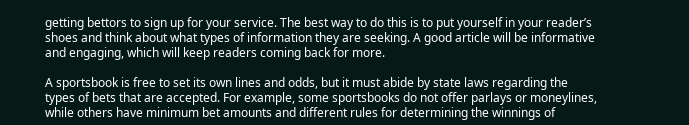getting bettors to sign up for your service. The best way to do this is to put yourself in your reader’s shoes and think about what types of information they are seeking. A good article will be informative and engaging, which will keep readers coming back for more.

A sportsbook is free to set its own lines and odds, but it must abide by state laws regarding the types of bets that are accepted. For example, some sportsbooks do not offer parlays or moneylines, while others have minimum bet amounts and different rules for determining the winnings of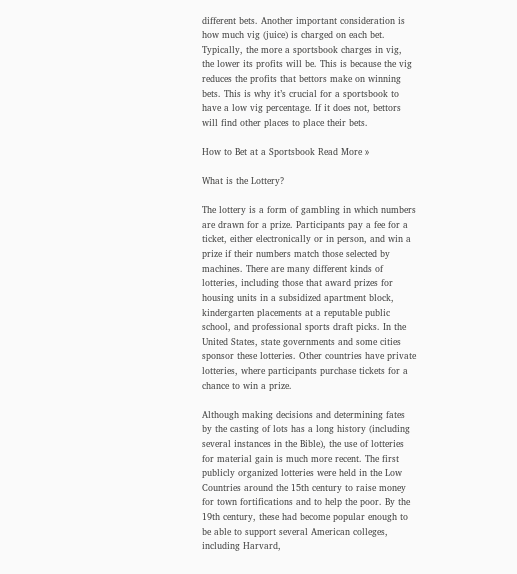different bets. Another important consideration is how much vig (juice) is charged on each bet. Typically, the more a sportsbook charges in vig, the lower its profits will be. This is because the vig reduces the profits that bettors make on winning bets. This is why it’s crucial for a sportsbook to have a low vig percentage. If it does not, bettors will find other places to place their bets.

How to Bet at a Sportsbook Read More »

What is the Lottery?

The lottery is a form of gambling in which numbers are drawn for a prize. Participants pay a fee for a ticket, either electronically or in person, and win a prize if their numbers match those selected by machines. There are many different kinds of lotteries, including those that award prizes for housing units in a subsidized apartment block, kindergarten placements at a reputable public school, and professional sports draft picks. In the United States, state governments and some cities sponsor these lotteries. Other countries have private lotteries, where participants purchase tickets for a chance to win a prize.

Although making decisions and determining fates by the casting of lots has a long history (including several instances in the Bible), the use of lotteries for material gain is much more recent. The first publicly organized lotteries were held in the Low Countries around the 15th century to raise money for town fortifications and to help the poor. By the 19th century, these had become popular enough to be able to support several American colleges, including Harvard,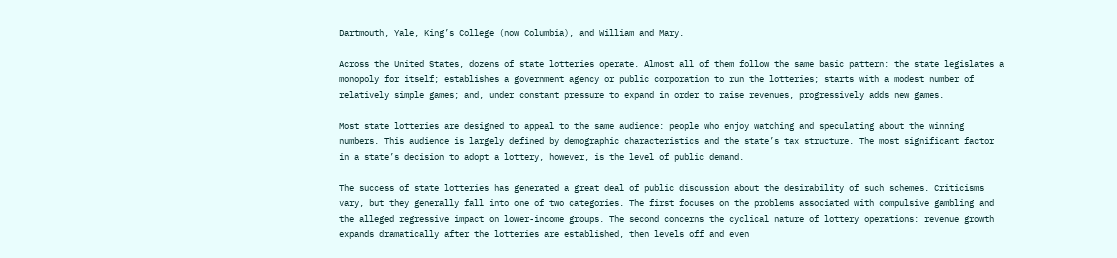Dartmouth, Yale, King’s College (now Columbia), and William and Mary.

Across the United States, dozens of state lotteries operate. Almost all of them follow the same basic pattern: the state legislates a monopoly for itself; establishes a government agency or public corporation to run the lotteries; starts with a modest number of relatively simple games; and, under constant pressure to expand in order to raise revenues, progressively adds new games.

Most state lotteries are designed to appeal to the same audience: people who enjoy watching and speculating about the winning numbers. This audience is largely defined by demographic characteristics and the state’s tax structure. The most significant factor in a state’s decision to adopt a lottery, however, is the level of public demand.

The success of state lotteries has generated a great deal of public discussion about the desirability of such schemes. Criticisms vary, but they generally fall into one of two categories. The first focuses on the problems associated with compulsive gambling and the alleged regressive impact on lower-income groups. The second concerns the cyclical nature of lottery operations: revenue growth expands dramatically after the lotteries are established, then levels off and even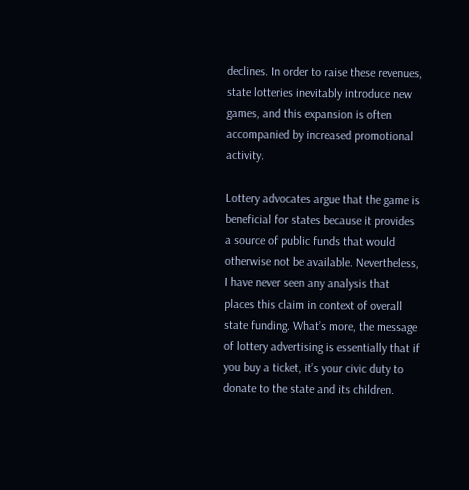declines. In order to raise these revenues, state lotteries inevitably introduce new games, and this expansion is often accompanied by increased promotional activity.

Lottery advocates argue that the game is beneficial for states because it provides a source of public funds that would otherwise not be available. Nevertheless, I have never seen any analysis that places this claim in context of overall state funding. What’s more, the message of lottery advertising is essentially that if you buy a ticket, it’s your civic duty to donate to the state and its children.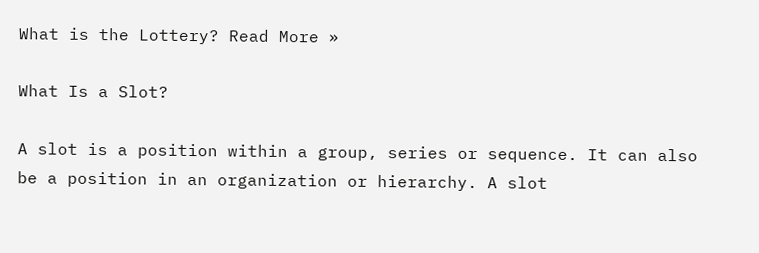What is the Lottery? Read More »

What Is a Slot?

A slot is a position within a group, series or sequence. It can also be a position in an organization or hierarchy. A slot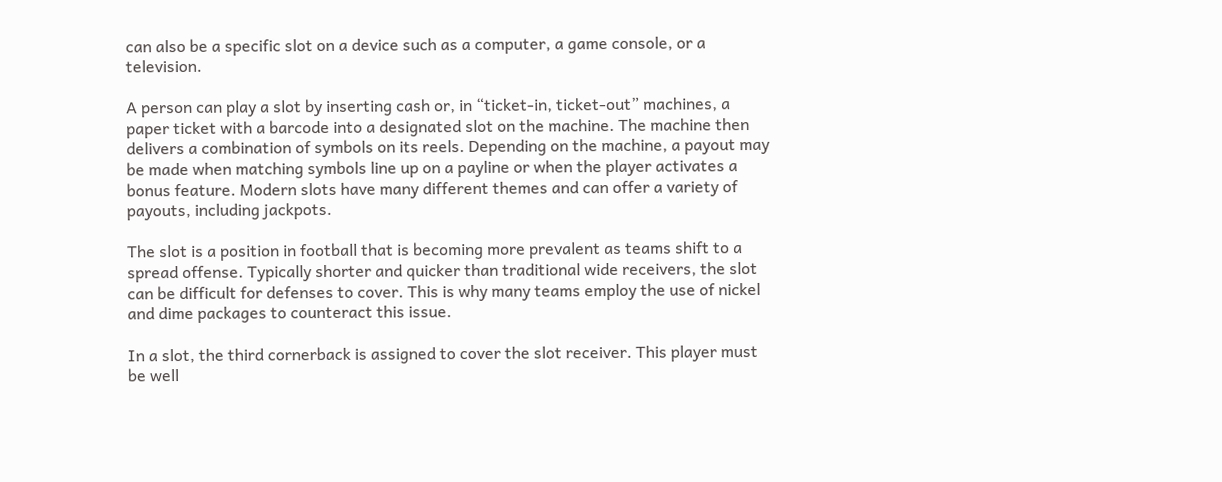can also be a specific slot on a device such as a computer, a game console, or a television.

A person can play a slot by inserting cash or, in “ticket-in, ticket-out” machines, a paper ticket with a barcode into a designated slot on the machine. The machine then delivers a combination of symbols on its reels. Depending on the machine, a payout may be made when matching symbols line up on a payline or when the player activates a bonus feature. Modern slots have many different themes and can offer a variety of payouts, including jackpots.

The slot is a position in football that is becoming more prevalent as teams shift to a spread offense. Typically shorter and quicker than traditional wide receivers, the slot can be difficult for defenses to cover. This is why many teams employ the use of nickel and dime packages to counteract this issue.

In a slot, the third cornerback is assigned to cover the slot receiver. This player must be well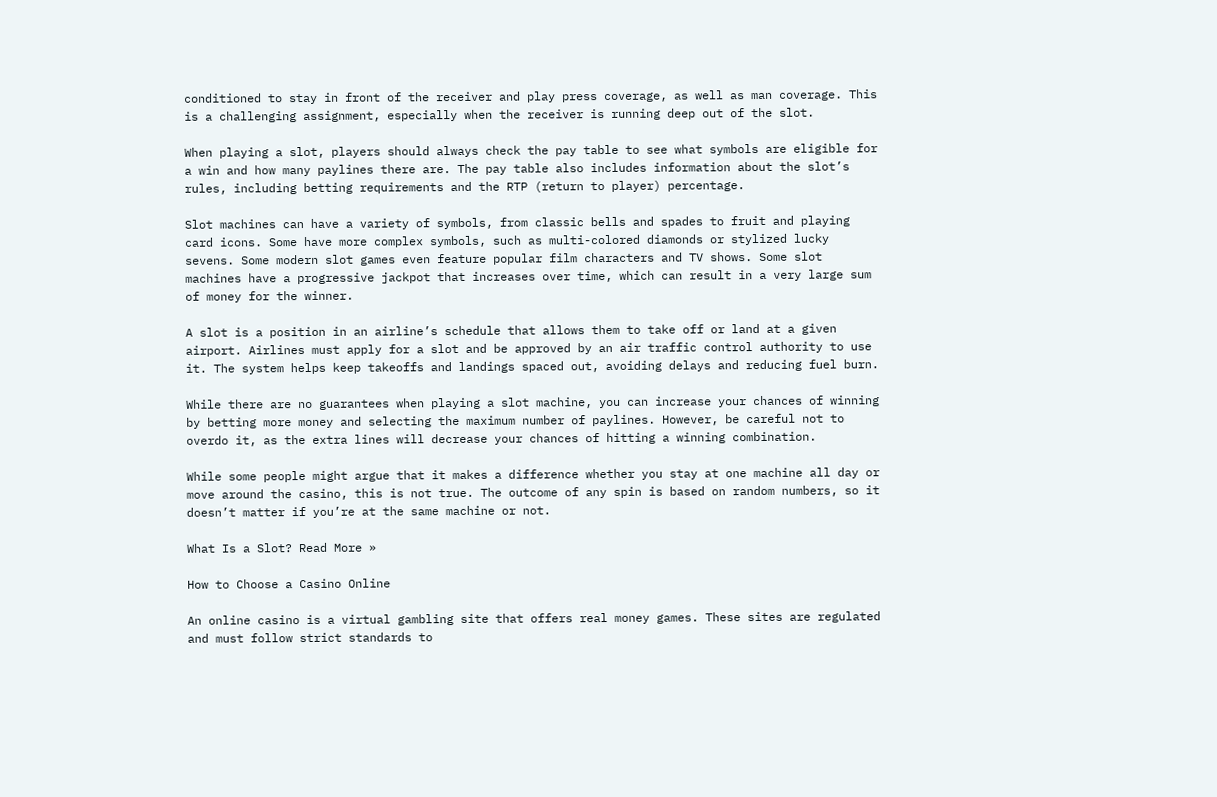conditioned to stay in front of the receiver and play press coverage, as well as man coverage. This is a challenging assignment, especially when the receiver is running deep out of the slot.

When playing a slot, players should always check the pay table to see what symbols are eligible for a win and how many paylines there are. The pay table also includes information about the slot’s rules, including betting requirements and the RTP (return to player) percentage.

Slot machines can have a variety of symbols, from classic bells and spades to fruit and playing card icons. Some have more complex symbols, such as multi-colored diamonds or stylized lucky sevens. Some modern slot games even feature popular film characters and TV shows. Some slot machines have a progressive jackpot that increases over time, which can result in a very large sum of money for the winner.

A slot is a position in an airline’s schedule that allows them to take off or land at a given airport. Airlines must apply for a slot and be approved by an air traffic control authority to use it. The system helps keep takeoffs and landings spaced out, avoiding delays and reducing fuel burn.

While there are no guarantees when playing a slot machine, you can increase your chances of winning by betting more money and selecting the maximum number of paylines. However, be careful not to overdo it, as the extra lines will decrease your chances of hitting a winning combination.

While some people might argue that it makes a difference whether you stay at one machine all day or move around the casino, this is not true. The outcome of any spin is based on random numbers, so it doesn’t matter if you’re at the same machine or not.

What Is a Slot? Read More »

How to Choose a Casino Online

An online casino is a virtual gambling site that offers real money games. These sites are regulated and must follow strict standards to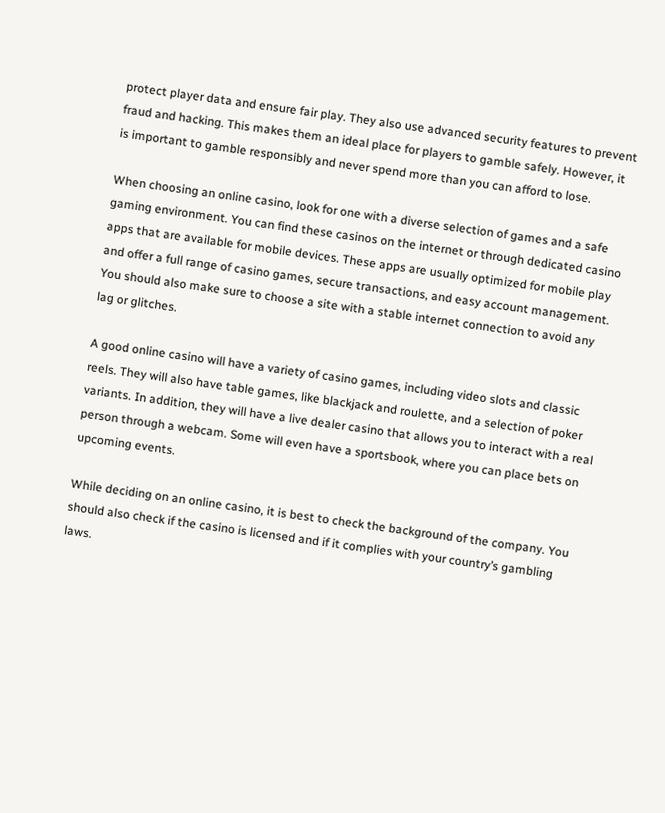protect player data and ensure fair play. They also use advanced security features to prevent fraud and hacking. This makes them an ideal place for players to gamble safely. However, it is important to gamble responsibly and never spend more than you can afford to lose.

When choosing an online casino, look for one with a diverse selection of games and a safe gaming environment. You can find these casinos on the internet or through dedicated casino apps that are available for mobile devices. These apps are usually optimized for mobile play and offer a full range of casino games, secure transactions, and easy account management. You should also make sure to choose a site with a stable internet connection to avoid any lag or glitches.

A good online casino will have a variety of casino games, including video slots and classic reels. They will also have table games, like blackjack and roulette, and a selection of poker variants. In addition, they will have a live dealer casino that allows you to interact with a real person through a webcam. Some will even have a sportsbook, where you can place bets on upcoming events.

While deciding on an online casino, it is best to check the background of the company. You should also check if the casino is licensed and if it complies with your country’s gambling laws.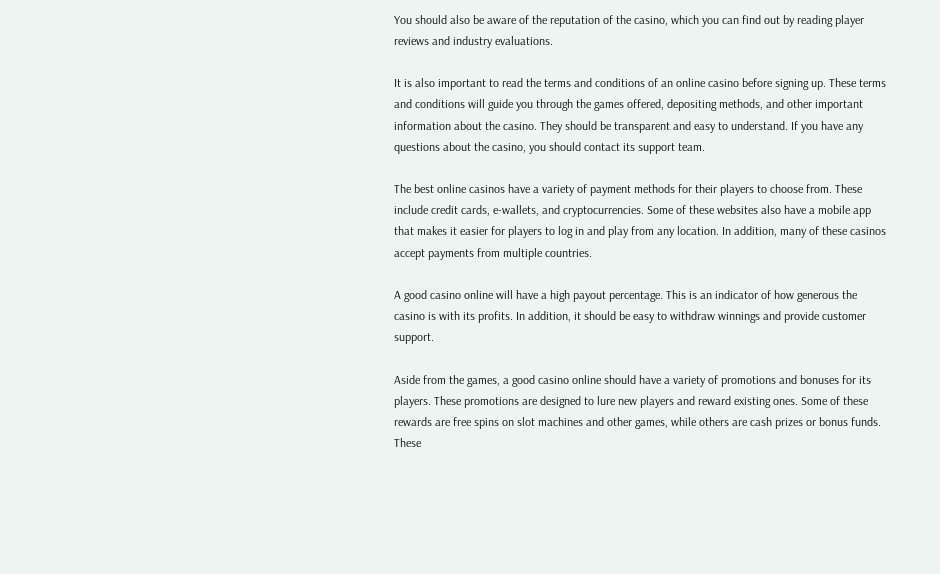You should also be aware of the reputation of the casino, which you can find out by reading player reviews and industry evaluations.

It is also important to read the terms and conditions of an online casino before signing up. These terms and conditions will guide you through the games offered, depositing methods, and other important information about the casino. They should be transparent and easy to understand. If you have any questions about the casino, you should contact its support team.

The best online casinos have a variety of payment methods for their players to choose from. These include credit cards, e-wallets, and cryptocurrencies. Some of these websites also have a mobile app that makes it easier for players to log in and play from any location. In addition, many of these casinos accept payments from multiple countries.

A good casino online will have a high payout percentage. This is an indicator of how generous the casino is with its profits. In addition, it should be easy to withdraw winnings and provide customer support.

Aside from the games, a good casino online should have a variety of promotions and bonuses for its players. These promotions are designed to lure new players and reward existing ones. Some of these rewards are free spins on slot machines and other games, while others are cash prizes or bonus funds. These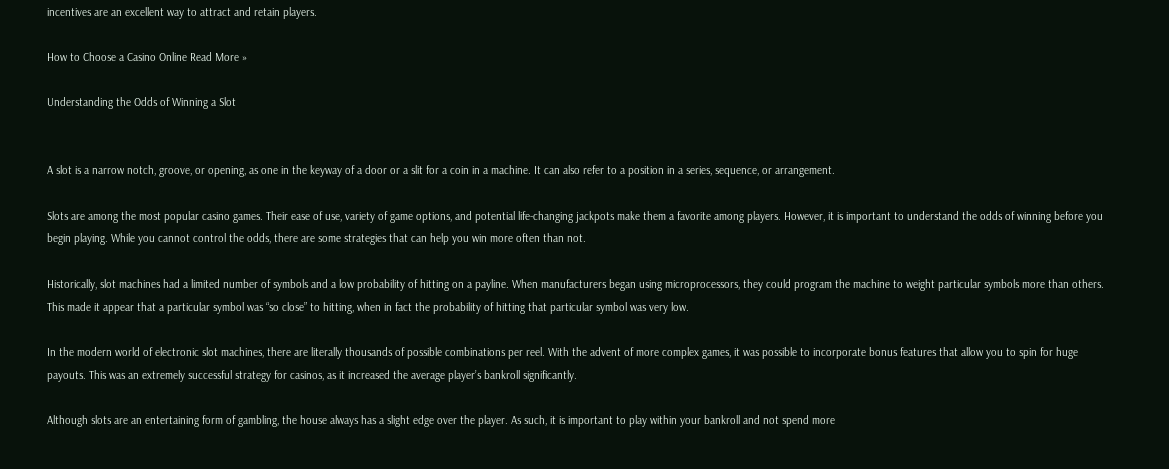incentives are an excellent way to attract and retain players.

How to Choose a Casino Online Read More »

Understanding the Odds of Winning a Slot


A slot is a narrow notch, groove, or opening, as one in the keyway of a door or a slit for a coin in a machine. It can also refer to a position in a series, sequence, or arrangement.

Slots are among the most popular casino games. Their ease of use, variety of game options, and potential life-changing jackpots make them a favorite among players. However, it is important to understand the odds of winning before you begin playing. While you cannot control the odds, there are some strategies that can help you win more often than not.

Historically, slot machines had a limited number of symbols and a low probability of hitting on a payline. When manufacturers began using microprocessors, they could program the machine to weight particular symbols more than others. This made it appear that a particular symbol was “so close” to hitting, when in fact the probability of hitting that particular symbol was very low.

In the modern world of electronic slot machines, there are literally thousands of possible combinations per reel. With the advent of more complex games, it was possible to incorporate bonus features that allow you to spin for huge payouts. This was an extremely successful strategy for casinos, as it increased the average player’s bankroll significantly.

Although slots are an entertaining form of gambling, the house always has a slight edge over the player. As such, it is important to play within your bankroll and not spend more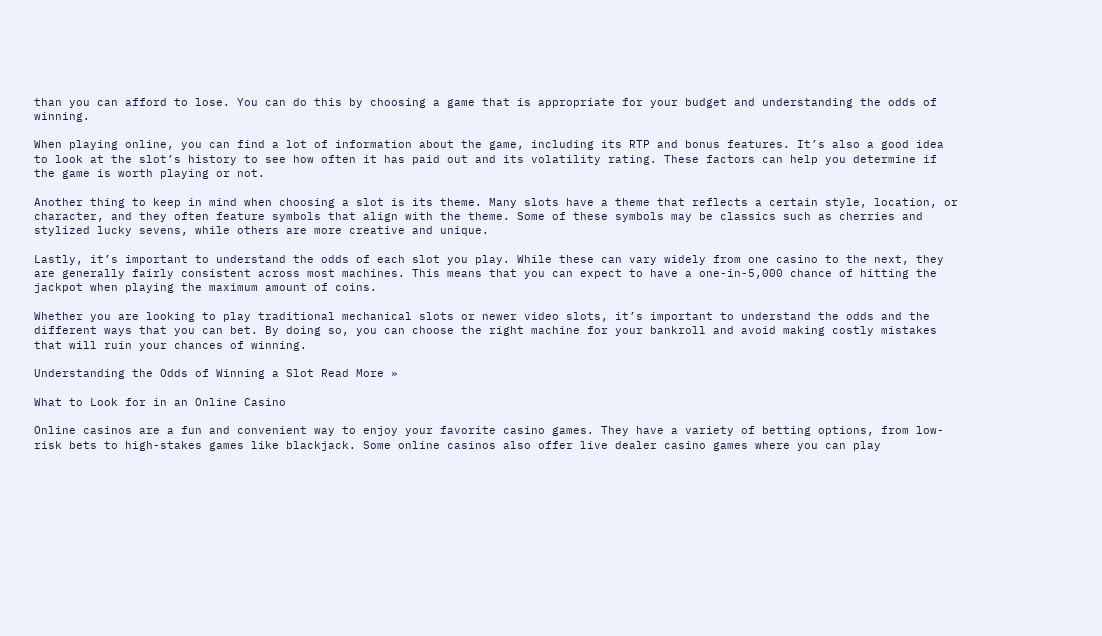than you can afford to lose. You can do this by choosing a game that is appropriate for your budget and understanding the odds of winning.

When playing online, you can find a lot of information about the game, including its RTP and bonus features. It’s also a good idea to look at the slot’s history to see how often it has paid out and its volatility rating. These factors can help you determine if the game is worth playing or not.

Another thing to keep in mind when choosing a slot is its theme. Many slots have a theme that reflects a certain style, location, or character, and they often feature symbols that align with the theme. Some of these symbols may be classics such as cherries and stylized lucky sevens, while others are more creative and unique.

Lastly, it’s important to understand the odds of each slot you play. While these can vary widely from one casino to the next, they are generally fairly consistent across most machines. This means that you can expect to have a one-in-5,000 chance of hitting the jackpot when playing the maximum amount of coins.

Whether you are looking to play traditional mechanical slots or newer video slots, it’s important to understand the odds and the different ways that you can bet. By doing so, you can choose the right machine for your bankroll and avoid making costly mistakes that will ruin your chances of winning.

Understanding the Odds of Winning a Slot Read More »

What to Look for in an Online Casino

Online casinos are a fun and convenient way to enjoy your favorite casino games. They have a variety of betting options, from low-risk bets to high-stakes games like blackjack. Some online casinos also offer live dealer casino games where you can play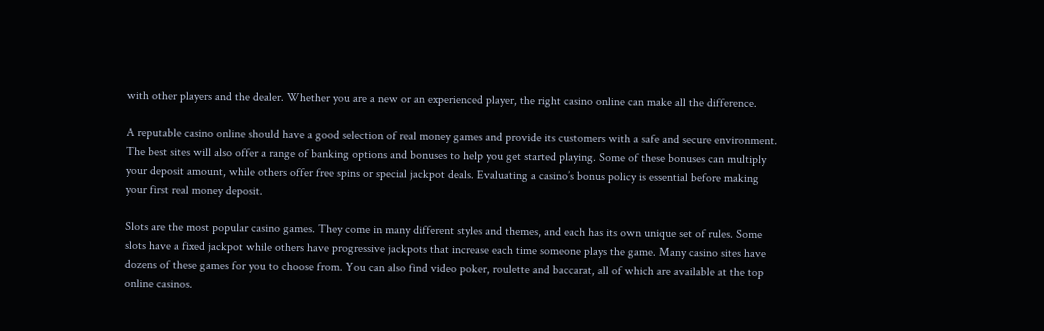with other players and the dealer. Whether you are a new or an experienced player, the right casino online can make all the difference.

A reputable casino online should have a good selection of real money games and provide its customers with a safe and secure environment. The best sites will also offer a range of banking options and bonuses to help you get started playing. Some of these bonuses can multiply your deposit amount, while others offer free spins or special jackpot deals. Evaluating a casino’s bonus policy is essential before making your first real money deposit.

Slots are the most popular casino games. They come in many different styles and themes, and each has its own unique set of rules. Some slots have a fixed jackpot while others have progressive jackpots that increase each time someone plays the game. Many casino sites have dozens of these games for you to choose from. You can also find video poker, roulette and baccarat, all of which are available at the top online casinos.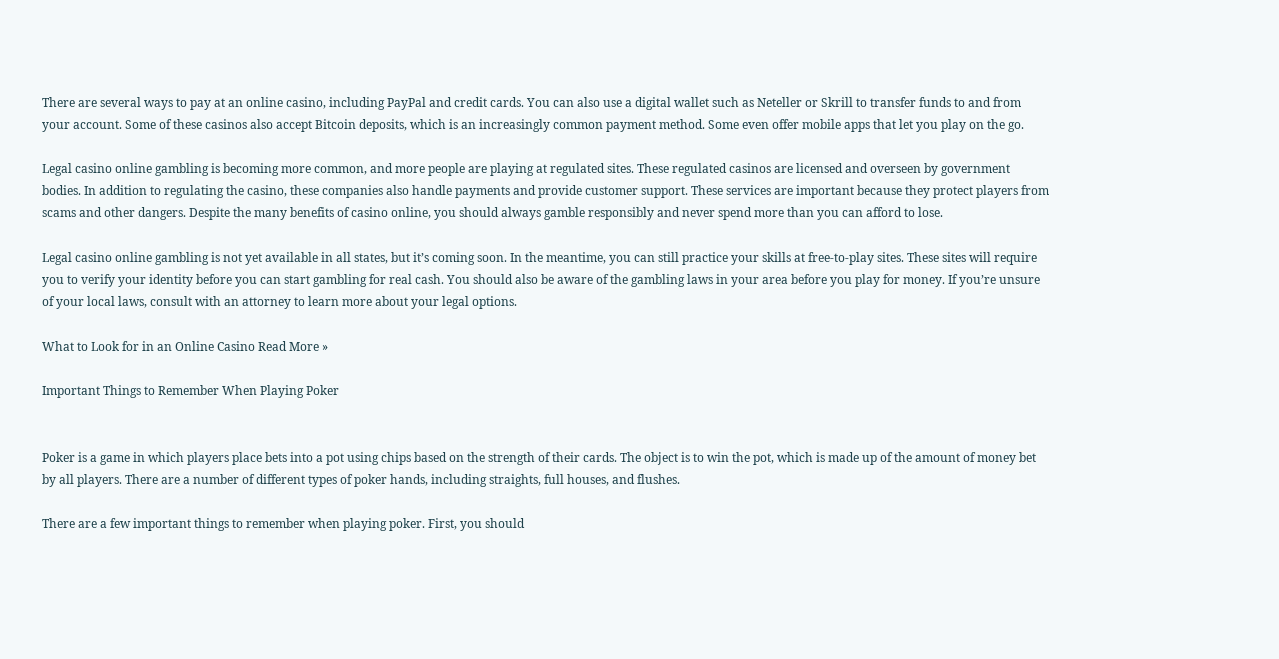There are several ways to pay at an online casino, including PayPal and credit cards. You can also use a digital wallet such as Neteller or Skrill to transfer funds to and from your account. Some of these casinos also accept Bitcoin deposits, which is an increasingly common payment method. Some even offer mobile apps that let you play on the go.

Legal casino online gambling is becoming more common, and more people are playing at regulated sites. These regulated casinos are licensed and overseen by government bodies. In addition to regulating the casino, these companies also handle payments and provide customer support. These services are important because they protect players from scams and other dangers. Despite the many benefits of casino online, you should always gamble responsibly and never spend more than you can afford to lose.

Legal casino online gambling is not yet available in all states, but it’s coming soon. In the meantime, you can still practice your skills at free-to-play sites. These sites will require you to verify your identity before you can start gambling for real cash. You should also be aware of the gambling laws in your area before you play for money. If you’re unsure of your local laws, consult with an attorney to learn more about your legal options.

What to Look for in an Online Casino Read More »

Important Things to Remember When Playing Poker


Poker is a game in which players place bets into a pot using chips based on the strength of their cards. The object is to win the pot, which is made up of the amount of money bet by all players. There are a number of different types of poker hands, including straights, full houses, and flushes.

There are a few important things to remember when playing poker. First, you should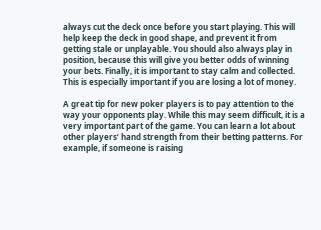always cut the deck once before you start playing. This will help keep the deck in good shape, and prevent it from getting stale or unplayable. You should also always play in position, because this will give you better odds of winning your bets. Finally, it is important to stay calm and collected. This is especially important if you are losing a lot of money.

A great tip for new poker players is to pay attention to the way your opponents play. While this may seem difficult, it is a very important part of the game. You can learn a lot about other players’ hand strength from their betting patterns. For example, if someone is raising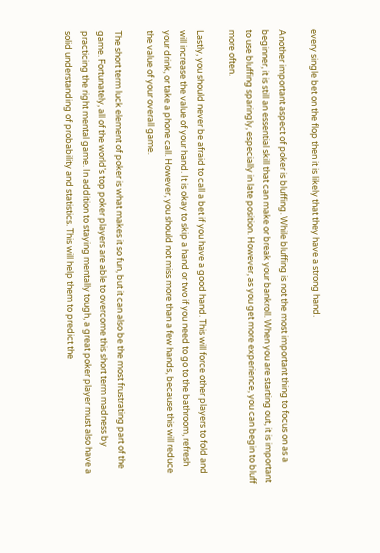every single bet on the flop then it is likely that they have a strong hand.

Another important aspect of poker is bluffing. While bluffing is not the most important thing to focus on as a beginner, it is still an essential skill that can make or break your bankroll. When you are starting out, it is important to use bluffing sparingly, especially in late position. However, as you get more experience, you can begin to bluff more often.

Lastly, you should never be afraid to call a bet if you have a good hand. This will force other players to fold and will increase the value of your hand. It is okay to skip a hand or two if you need to go to the bathroom, refresh your drink, or take a phone call. However, you should not miss more than a few hands, because this will reduce the value of your overall game.

The short term luck element of poker is what makes it so fun, but it can also be the most frustrating part of the game. Fortunately, all of the world’s top poker players are able to overcome this short term madness by practicing the right mental game. In addition to staying mentally tough, a great poker player must also have a solid understanding of probability and statistics. This will help them to predict the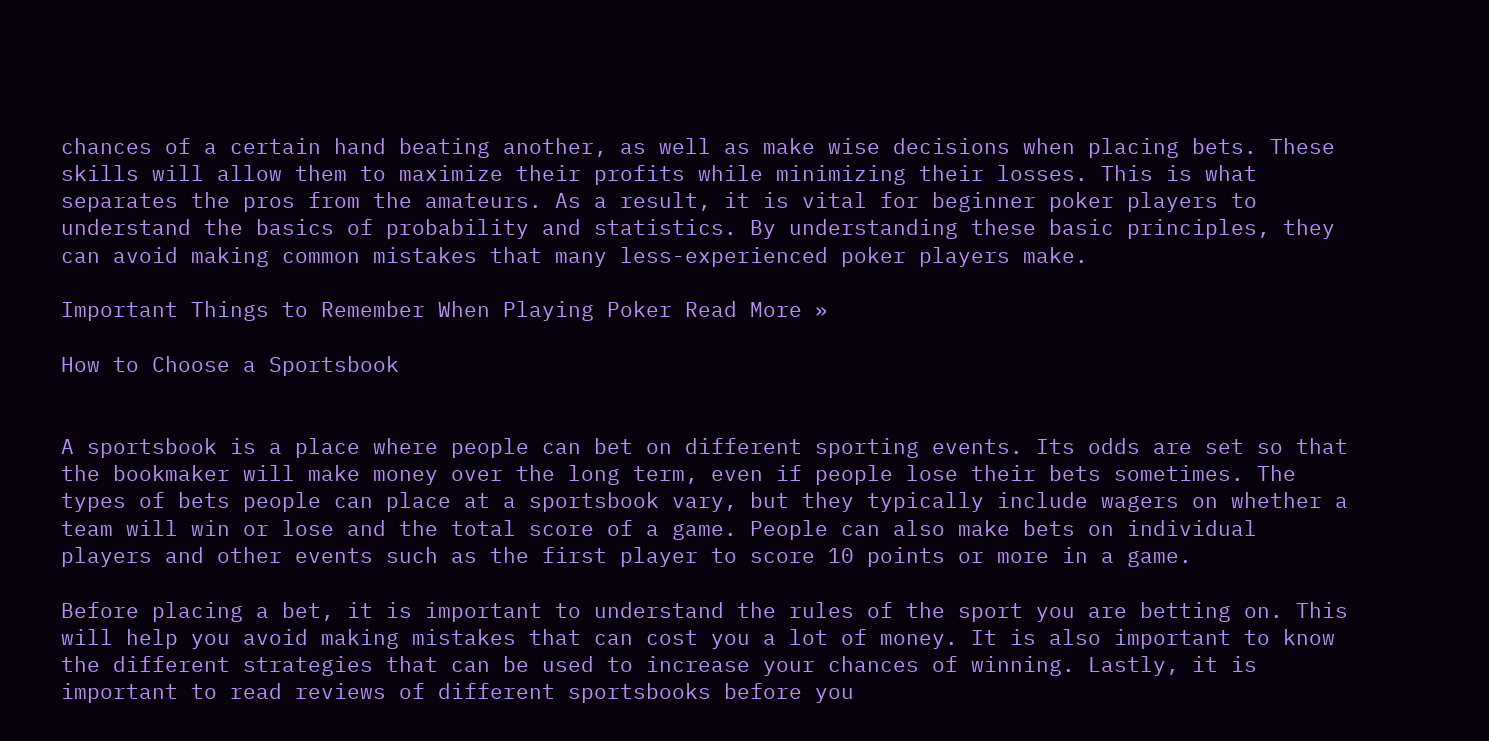chances of a certain hand beating another, as well as make wise decisions when placing bets. These skills will allow them to maximize their profits while minimizing their losses. This is what separates the pros from the amateurs. As a result, it is vital for beginner poker players to understand the basics of probability and statistics. By understanding these basic principles, they can avoid making common mistakes that many less-experienced poker players make.

Important Things to Remember When Playing Poker Read More »

How to Choose a Sportsbook


A sportsbook is a place where people can bet on different sporting events. Its odds are set so that the bookmaker will make money over the long term, even if people lose their bets sometimes. The types of bets people can place at a sportsbook vary, but they typically include wagers on whether a team will win or lose and the total score of a game. People can also make bets on individual players and other events such as the first player to score 10 points or more in a game.

Before placing a bet, it is important to understand the rules of the sport you are betting on. This will help you avoid making mistakes that can cost you a lot of money. It is also important to know the different strategies that can be used to increase your chances of winning. Lastly, it is important to read reviews of different sportsbooks before you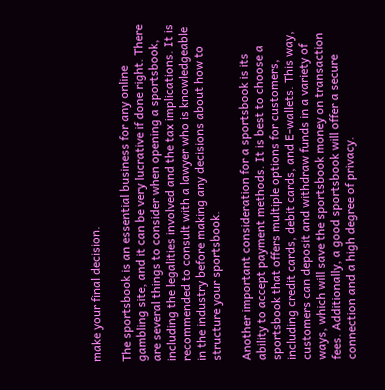make your final decision.

The sportsbook is an essential business for any online gambling site, and it can be very lucrative if done right. There are several things to consider when opening a sportsbook, including the legalities involved and the tax implications. It is recommended to consult with a lawyer who is knowledgeable in the industry before making any decisions about how to structure your sportsbook.

Another important consideration for a sportsbook is its ability to accept payment methods. It is best to choose a sportsbook that offers multiple options for customers, including credit cards, debit cards, and E-wallets. This way, customers can deposit and withdraw funds in a variety of ways, which will save the sportsbook money on transaction fees. Additionally, a good sportsbook will offer a secure connection and a high degree of privacy.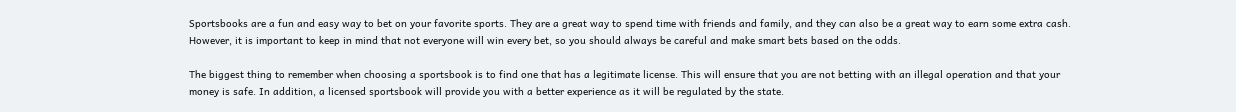Sportsbooks are a fun and easy way to bet on your favorite sports. They are a great way to spend time with friends and family, and they can also be a great way to earn some extra cash. However, it is important to keep in mind that not everyone will win every bet, so you should always be careful and make smart bets based on the odds.

The biggest thing to remember when choosing a sportsbook is to find one that has a legitimate license. This will ensure that you are not betting with an illegal operation and that your money is safe. In addition, a licensed sportsbook will provide you with a better experience as it will be regulated by the state.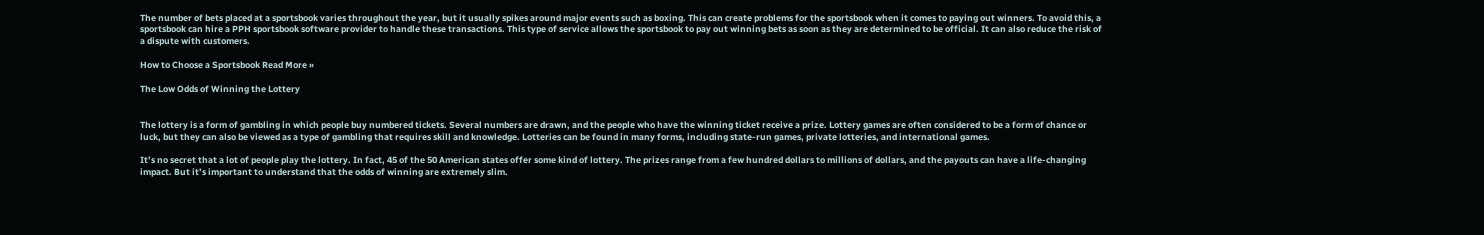The number of bets placed at a sportsbook varies throughout the year, but it usually spikes around major events such as boxing. This can create problems for the sportsbook when it comes to paying out winners. To avoid this, a sportsbook can hire a PPH sportsbook software provider to handle these transactions. This type of service allows the sportsbook to pay out winning bets as soon as they are determined to be official. It can also reduce the risk of a dispute with customers.

How to Choose a Sportsbook Read More »

The Low Odds of Winning the Lottery


The lottery is a form of gambling in which people buy numbered tickets. Several numbers are drawn, and the people who have the winning ticket receive a prize. Lottery games are often considered to be a form of chance or luck, but they can also be viewed as a type of gambling that requires skill and knowledge. Lotteries can be found in many forms, including state-run games, private lotteries, and international games.

It’s no secret that a lot of people play the lottery. In fact, 45 of the 50 American states offer some kind of lottery. The prizes range from a few hundred dollars to millions of dollars, and the payouts can have a life-changing impact. But it’s important to understand that the odds of winning are extremely slim.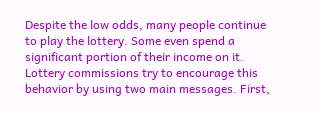Despite the low odds, many people continue to play the lottery. Some even spend a significant portion of their income on it. Lottery commissions try to encourage this behavior by using two main messages. First,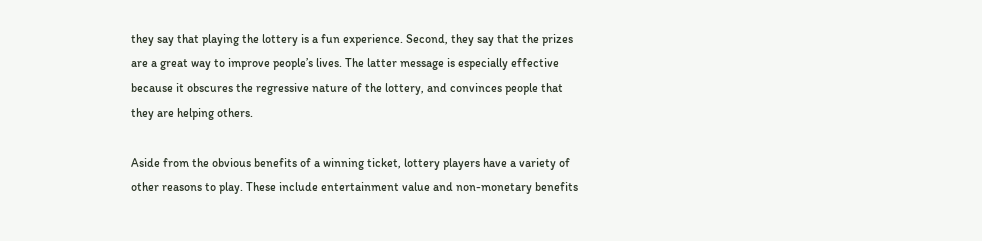they say that playing the lottery is a fun experience. Second, they say that the prizes are a great way to improve people’s lives. The latter message is especially effective because it obscures the regressive nature of the lottery, and convinces people that they are helping others.

Aside from the obvious benefits of a winning ticket, lottery players have a variety of other reasons to play. These include entertainment value and non-monetary benefits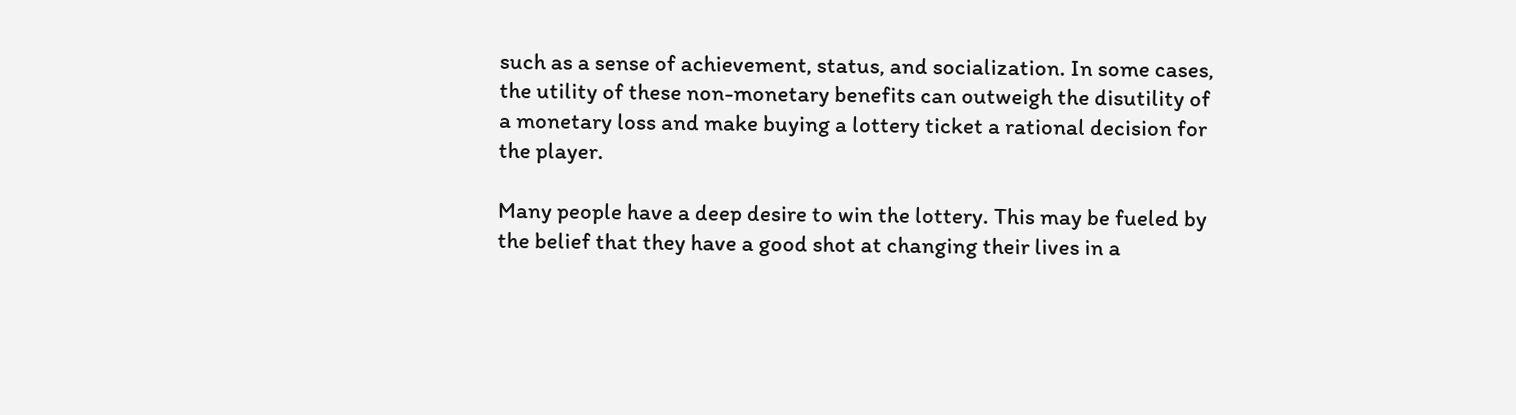such as a sense of achievement, status, and socialization. In some cases, the utility of these non-monetary benefits can outweigh the disutility of a monetary loss and make buying a lottery ticket a rational decision for the player.

Many people have a deep desire to win the lottery. This may be fueled by the belief that they have a good shot at changing their lives in a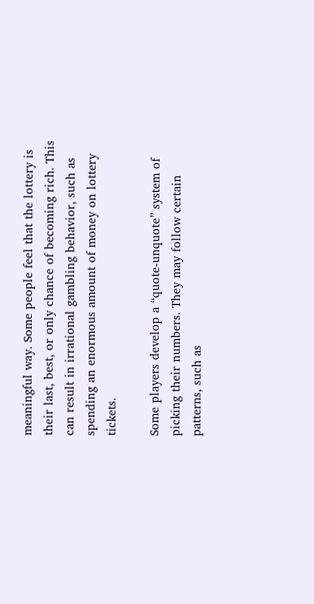meaningful way. Some people feel that the lottery is their last, best, or only chance of becoming rich. This can result in irrational gambling behavior, such as spending an enormous amount of money on lottery tickets.

Some players develop a “quote-unquote” system of picking their numbers. They may follow certain patterns, such as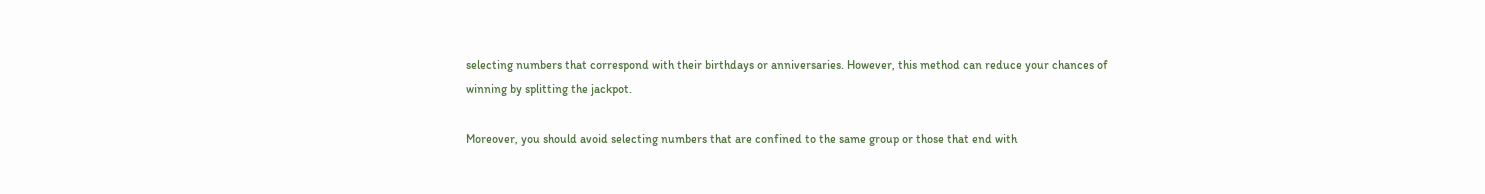selecting numbers that correspond with their birthdays or anniversaries. However, this method can reduce your chances of winning by splitting the jackpot.

Moreover, you should avoid selecting numbers that are confined to the same group or those that end with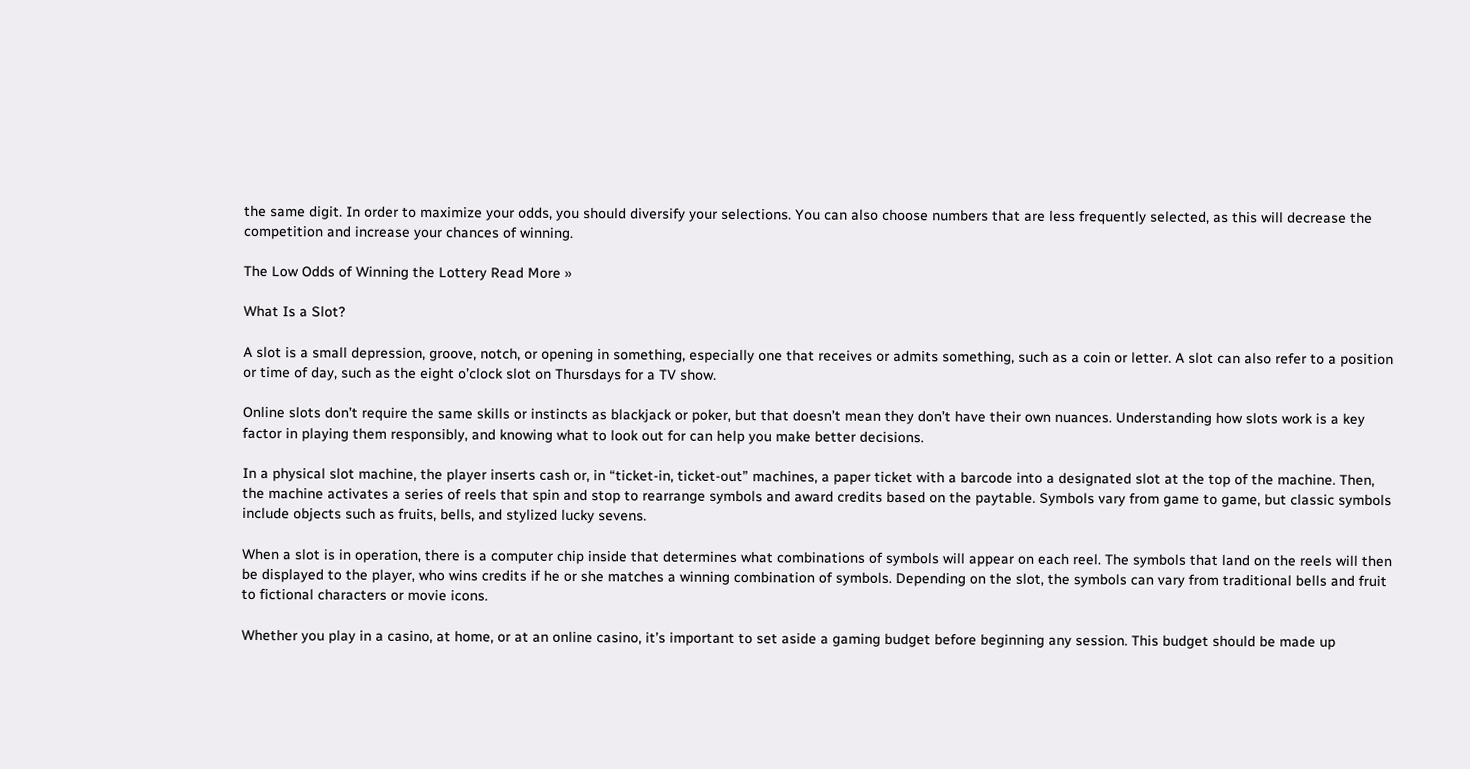the same digit. In order to maximize your odds, you should diversify your selections. You can also choose numbers that are less frequently selected, as this will decrease the competition and increase your chances of winning.

The Low Odds of Winning the Lottery Read More »

What Is a Slot?

A slot is a small depression, groove, notch, or opening in something, especially one that receives or admits something, such as a coin or letter. A slot can also refer to a position or time of day, such as the eight o’clock slot on Thursdays for a TV show.

Online slots don’t require the same skills or instincts as blackjack or poker, but that doesn’t mean they don’t have their own nuances. Understanding how slots work is a key factor in playing them responsibly, and knowing what to look out for can help you make better decisions.

In a physical slot machine, the player inserts cash or, in “ticket-in, ticket-out” machines, a paper ticket with a barcode into a designated slot at the top of the machine. Then, the machine activates a series of reels that spin and stop to rearrange symbols and award credits based on the paytable. Symbols vary from game to game, but classic symbols include objects such as fruits, bells, and stylized lucky sevens.

When a slot is in operation, there is a computer chip inside that determines what combinations of symbols will appear on each reel. The symbols that land on the reels will then be displayed to the player, who wins credits if he or she matches a winning combination of symbols. Depending on the slot, the symbols can vary from traditional bells and fruit to fictional characters or movie icons.

Whether you play in a casino, at home, or at an online casino, it’s important to set aside a gaming budget before beginning any session. This budget should be made up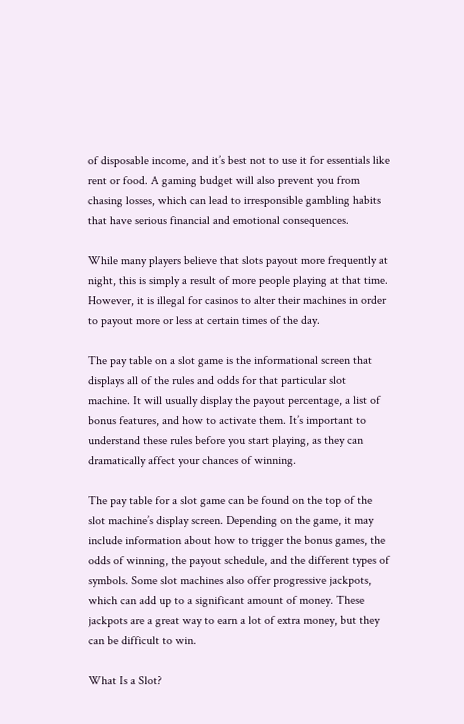of disposable income, and it’s best not to use it for essentials like rent or food. A gaming budget will also prevent you from chasing losses, which can lead to irresponsible gambling habits that have serious financial and emotional consequences.

While many players believe that slots payout more frequently at night, this is simply a result of more people playing at that time. However, it is illegal for casinos to alter their machines in order to payout more or less at certain times of the day.

The pay table on a slot game is the informational screen that displays all of the rules and odds for that particular slot machine. It will usually display the payout percentage, a list of bonus features, and how to activate them. It’s important to understand these rules before you start playing, as they can dramatically affect your chances of winning.

The pay table for a slot game can be found on the top of the slot machine’s display screen. Depending on the game, it may include information about how to trigger the bonus games, the odds of winning, the payout schedule, and the different types of symbols. Some slot machines also offer progressive jackpots, which can add up to a significant amount of money. These jackpots are a great way to earn a lot of extra money, but they can be difficult to win.

What Is a Slot?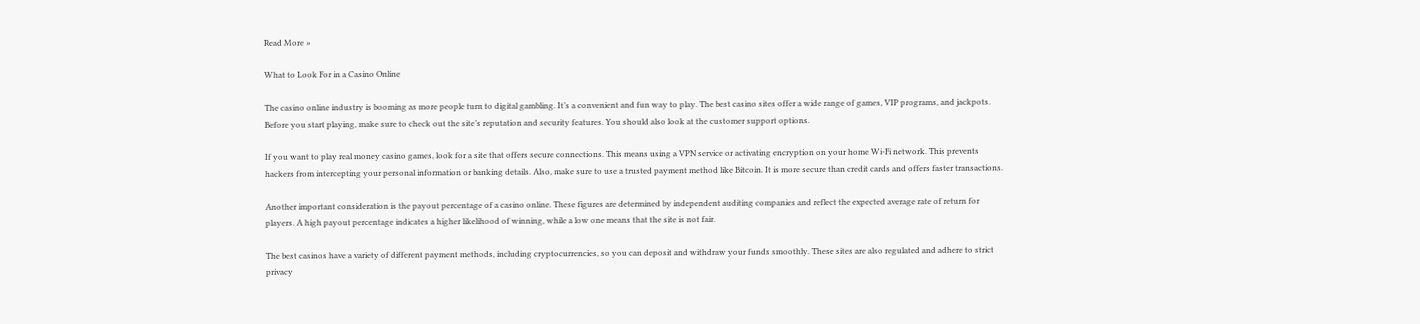Read More »

What to Look For in a Casino Online

The casino online industry is booming as more people turn to digital gambling. It’s a convenient and fun way to play. The best casino sites offer a wide range of games, VIP programs, and jackpots. Before you start playing, make sure to check out the site’s reputation and security features. You should also look at the customer support options.

If you want to play real money casino games, look for a site that offers secure connections. This means using a VPN service or activating encryption on your home Wi-Fi network. This prevents hackers from intercepting your personal information or banking details. Also, make sure to use a trusted payment method like Bitcoin. It is more secure than credit cards and offers faster transactions.

Another important consideration is the payout percentage of a casino online. These figures are determined by independent auditing companies and reflect the expected average rate of return for players. A high payout percentage indicates a higher likelihood of winning, while a low one means that the site is not fair.

The best casinos have a variety of different payment methods, including cryptocurrencies, so you can deposit and withdraw your funds smoothly. These sites are also regulated and adhere to strict privacy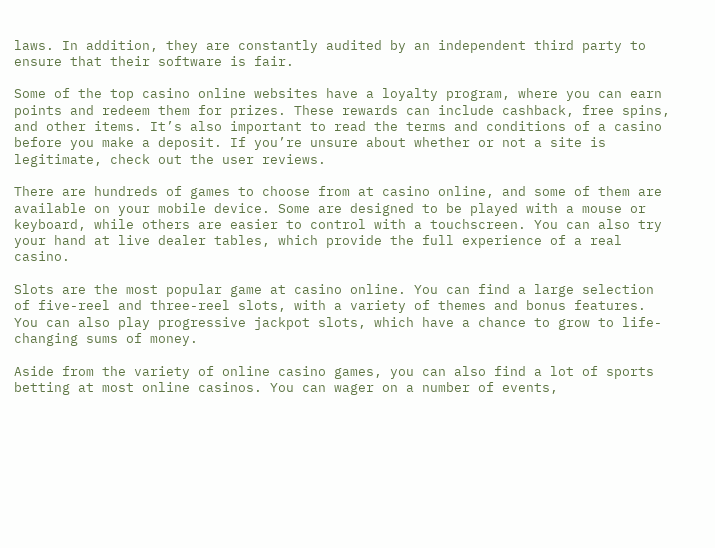laws. In addition, they are constantly audited by an independent third party to ensure that their software is fair.

Some of the top casino online websites have a loyalty program, where you can earn points and redeem them for prizes. These rewards can include cashback, free spins, and other items. It’s also important to read the terms and conditions of a casino before you make a deposit. If you’re unsure about whether or not a site is legitimate, check out the user reviews.

There are hundreds of games to choose from at casino online, and some of them are available on your mobile device. Some are designed to be played with a mouse or keyboard, while others are easier to control with a touchscreen. You can also try your hand at live dealer tables, which provide the full experience of a real casino.

Slots are the most popular game at casino online. You can find a large selection of five-reel and three-reel slots, with a variety of themes and bonus features. You can also play progressive jackpot slots, which have a chance to grow to life-changing sums of money.

Aside from the variety of online casino games, you can also find a lot of sports betting at most online casinos. You can wager on a number of events,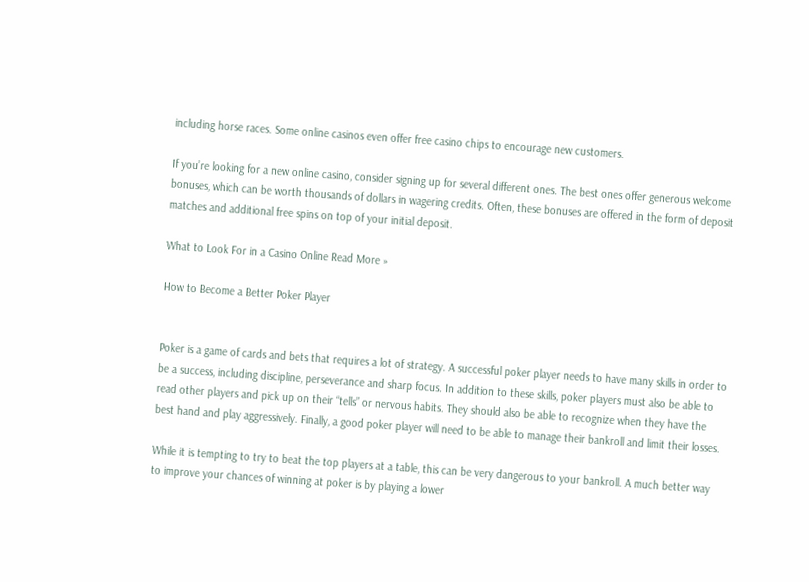including horse races. Some online casinos even offer free casino chips to encourage new customers.

If you’re looking for a new online casino, consider signing up for several different ones. The best ones offer generous welcome bonuses, which can be worth thousands of dollars in wagering credits. Often, these bonuses are offered in the form of deposit matches and additional free spins on top of your initial deposit.

What to Look For in a Casino Online Read More »

How to Become a Better Poker Player


Poker is a game of cards and bets that requires a lot of strategy. A successful poker player needs to have many skills in order to be a success, including discipline, perseverance and sharp focus. In addition to these skills, poker players must also be able to read other players and pick up on their “tells” or nervous habits. They should also be able to recognize when they have the best hand and play aggressively. Finally, a good poker player will need to be able to manage their bankroll and limit their losses.

While it is tempting to try to beat the top players at a table, this can be very dangerous to your bankroll. A much better way to improve your chances of winning at poker is by playing a lower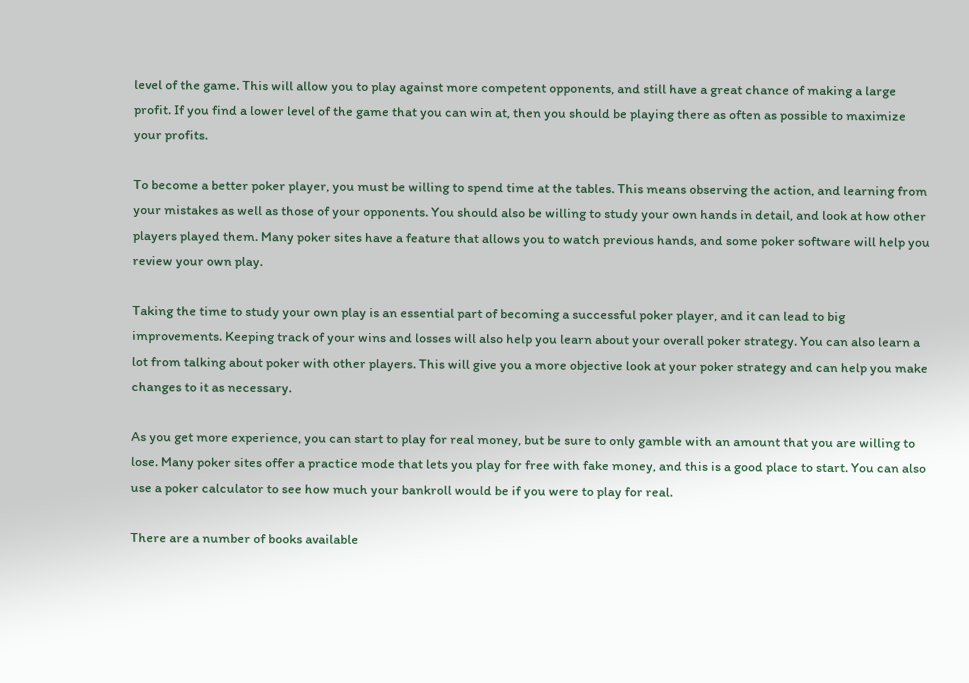level of the game. This will allow you to play against more competent opponents, and still have a great chance of making a large profit. If you find a lower level of the game that you can win at, then you should be playing there as often as possible to maximize your profits.

To become a better poker player, you must be willing to spend time at the tables. This means observing the action, and learning from your mistakes as well as those of your opponents. You should also be willing to study your own hands in detail, and look at how other players played them. Many poker sites have a feature that allows you to watch previous hands, and some poker software will help you review your own play.

Taking the time to study your own play is an essential part of becoming a successful poker player, and it can lead to big improvements. Keeping track of your wins and losses will also help you learn about your overall poker strategy. You can also learn a lot from talking about poker with other players. This will give you a more objective look at your poker strategy and can help you make changes to it as necessary.

As you get more experience, you can start to play for real money, but be sure to only gamble with an amount that you are willing to lose. Many poker sites offer a practice mode that lets you play for free with fake money, and this is a good place to start. You can also use a poker calculator to see how much your bankroll would be if you were to play for real.

There are a number of books available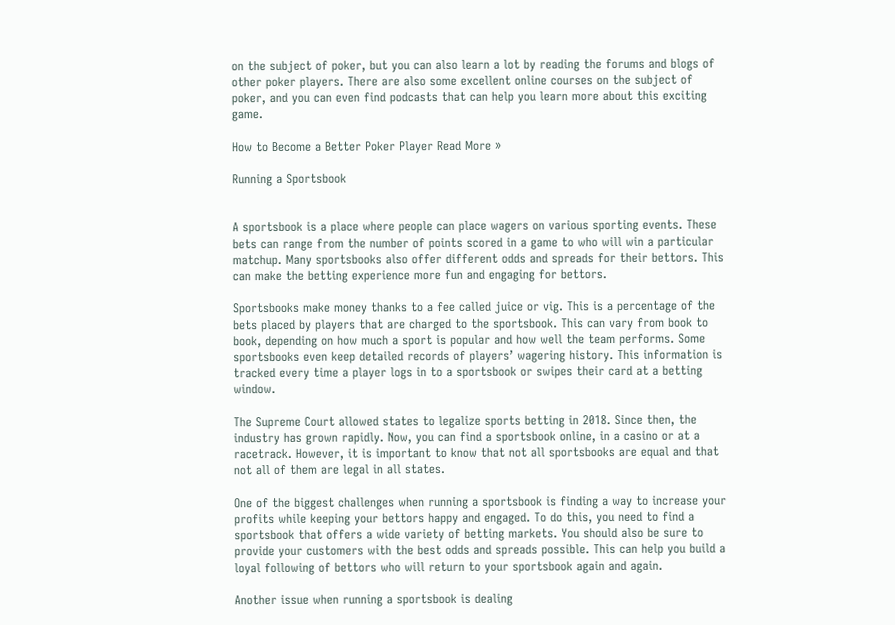on the subject of poker, but you can also learn a lot by reading the forums and blogs of other poker players. There are also some excellent online courses on the subject of poker, and you can even find podcasts that can help you learn more about this exciting game.

How to Become a Better Poker Player Read More »

Running a Sportsbook


A sportsbook is a place where people can place wagers on various sporting events. These bets can range from the number of points scored in a game to who will win a particular matchup. Many sportsbooks also offer different odds and spreads for their bettors. This can make the betting experience more fun and engaging for bettors.

Sportsbooks make money thanks to a fee called juice or vig. This is a percentage of the bets placed by players that are charged to the sportsbook. This can vary from book to book, depending on how much a sport is popular and how well the team performs. Some sportsbooks even keep detailed records of players’ wagering history. This information is tracked every time a player logs in to a sportsbook or swipes their card at a betting window.

The Supreme Court allowed states to legalize sports betting in 2018. Since then, the industry has grown rapidly. Now, you can find a sportsbook online, in a casino or at a racetrack. However, it is important to know that not all sportsbooks are equal and that not all of them are legal in all states.

One of the biggest challenges when running a sportsbook is finding a way to increase your profits while keeping your bettors happy and engaged. To do this, you need to find a sportsbook that offers a wide variety of betting markets. You should also be sure to provide your customers with the best odds and spreads possible. This can help you build a loyal following of bettors who will return to your sportsbook again and again.

Another issue when running a sportsbook is dealing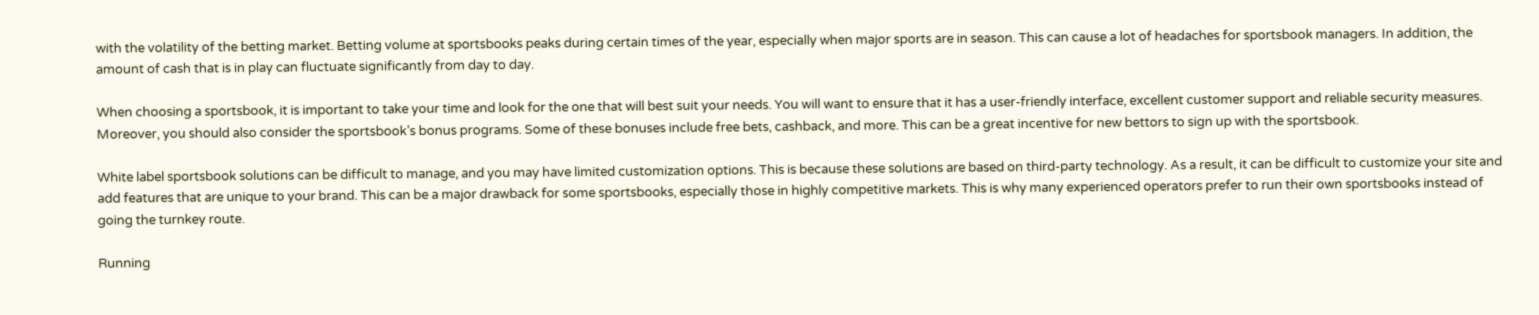with the volatility of the betting market. Betting volume at sportsbooks peaks during certain times of the year, especially when major sports are in season. This can cause a lot of headaches for sportsbook managers. In addition, the amount of cash that is in play can fluctuate significantly from day to day.

When choosing a sportsbook, it is important to take your time and look for the one that will best suit your needs. You will want to ensure that it has a user-friendly interface, excellent customer support and reliable security measures. Moreover, you should also consider the sportsbook’s bonus programs. Some of these bonuses include free bets, cashback, and more. This can be a great incentive for new bettors to sign up with the sportsbook.

White label sportsbook solutions can be difficult to manage, and you may have limited customization options. This is because these solutions are based on third-party technology. As a result, it can be difficult to customize your site and add features that are unique to your brand. This can be a major drawback for some sportsbooks, especially those in highly competitive markets. This is why many experienced operators prefer to run their own sportsbooks instead of going the turnkey route.

Running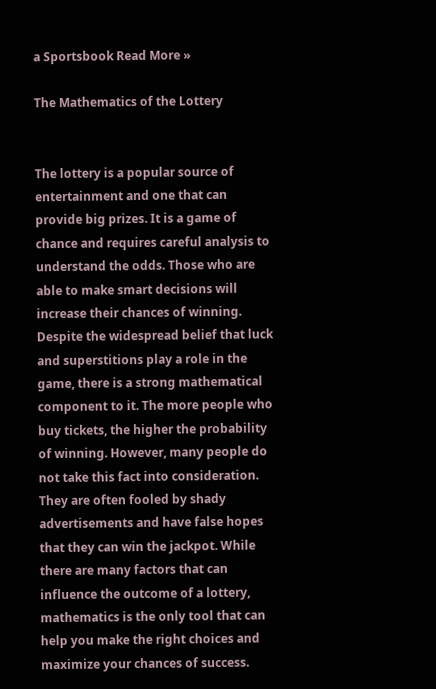a Sportsbook Read More »

The Mathematics of the Lottery


The lottery is a popular source of entertainment and one that can provide big prizes. It is a game of chance and requires careful analysis to understand the odds. Those who are able to make smart decisions will increase their chances of winning. Despite the widespread belief that luck and superstitions play a role in the game, there is a strong mathematical component to it. The more people who buy tickets, the higher the probability of winning. However, many people do not take this fact into consideration. They are often fooled by shady advertisements and have false hopes that they can win the jackpot. While there are many factors that can influence the outcome of a lottery, mathematics is the only tool that can help you make the right choices and maximize your chances of success.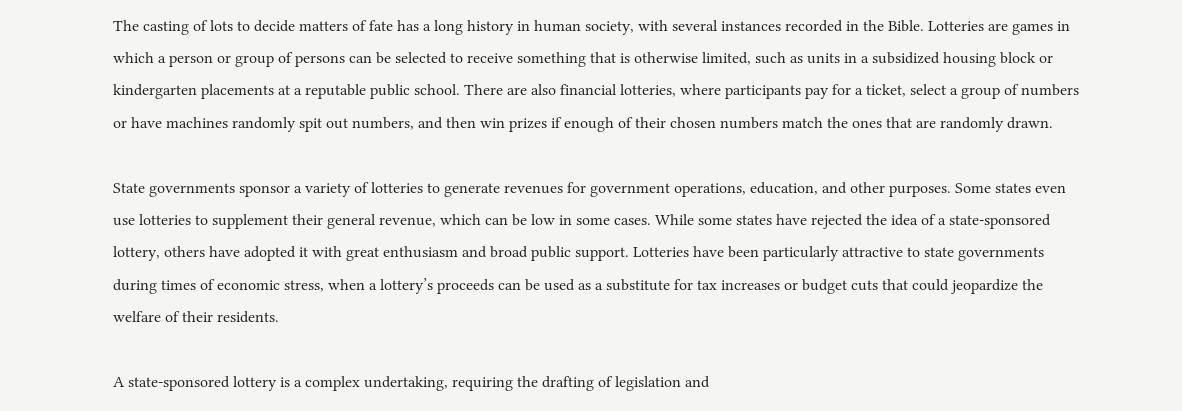The casting of lots to decide matters of fate has a long history in human society, with several instances recorded in the Bible. Lotteries are games in which a person or group of persons can be selected to receive something that is otherwise limited, such as units in a subsidized housing block or kindergarten placements at a reputable public school. There are also financial lotteries, where participants pay for a ticket, select a group of numbers or have machines randomly spit out numbers, and then win prizes if enough of their chosen numbers match the ones that are randomly drawn.

State governments sponsor a variety of lotteries to generate revenues for government operations, education, and other purposes. Some states even use lotteries to supplement their general revenue, which can be low in some cases. While some states have rejected the idea of a state-sponsored lottery, others have adopted it with great enthusiasm and broad public support. Lotteries have been particularly attractive to state governments during times of economic stress, when a lottery’s proceeds can be used as a substitute for tax increases or budget cuts that could jeopardize the welfare of their residents.

A state-sponsored lottery is a complex undertaking, requiring the drafting of legislation and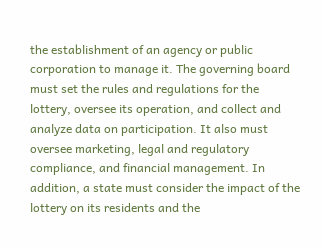the establishment of an agency or public corporation to manage it. The governing board must set the rules and regulations for the lottery, oversee its operation, and collect and analyze data on participation. It also must oversee marketing, legal and regulatory compliance, and financial management. In addition, a state must consider the impact of the lottery on its residents and the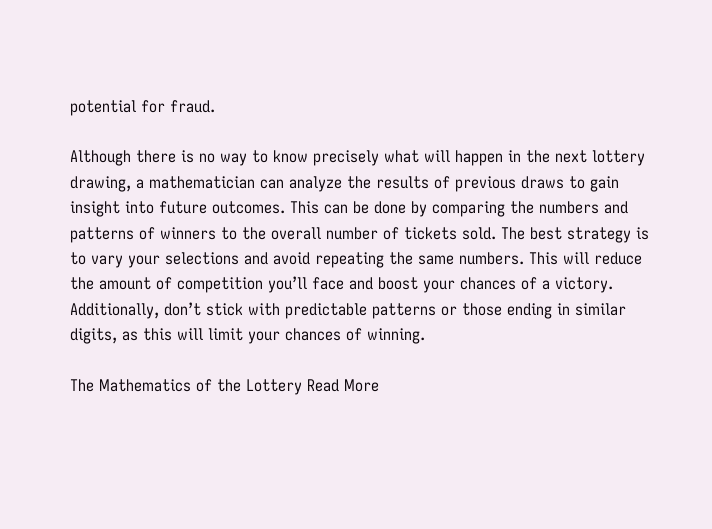potential for fraud.

Although there is no way to know precisely what will happen in the next lottery drawing, a mathematician can analyze the results of previous draws to gain insight into future outcomes. This can be done by comparing the numbers and patterns of winners to the overall number of tickets sold. The best strategy is to vary your selections and avoid repeating the same numbers. This will reduce the amount of competition you’ll face and boost your chances of a victory. Additionally, don’t stick with predictable patterns or those ending in similar digits, as this will limit your chances of winning.

The Mathematics of the Lottery Read More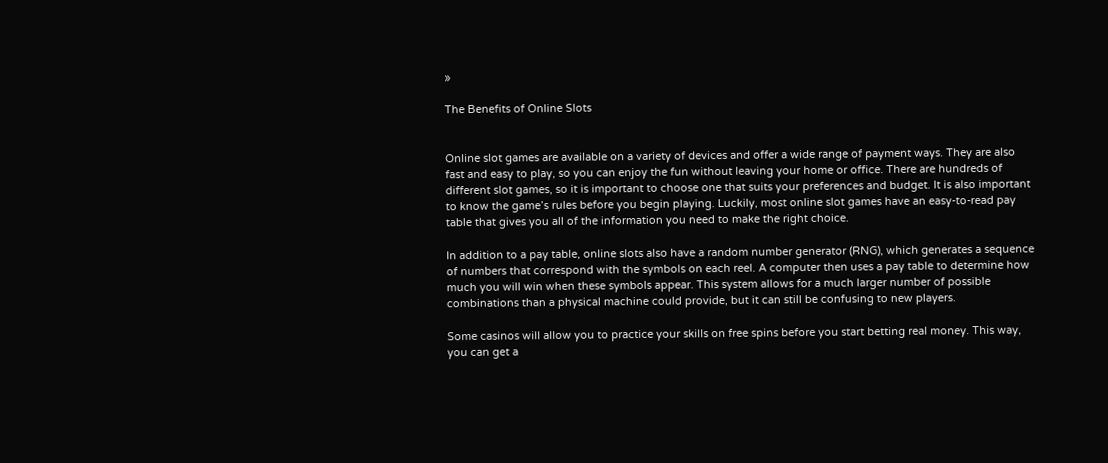»

The Benefits of Online Slots


Online slot games are available on a variety of devices and offer a wide range of payment ways. They are also fast and easy to play, so you can enjoy the fun without leaving your home or office. There are hundreds of different slot games, so it is important to choose one that suits your preferences and budget. It is also important to know the game’s rules before you begin playing. Luckily, most online slot games have an easy-to-read pay table that gives you all of the information you need to make the right choice.

In addition to a pay table, online slots also have a random number generator (RNG), which generates a sequence of numbers that correspond with the symbols on each reel. A computer then uses a pay table to determine how much you will win when these symbols appear. This system allows for a much larger number of possible combinations than a physical machine could provide, but it can still be confusing to new players.

Some casinos will allow you to practice your skills on free spins before you start betting real money. This way, you can get a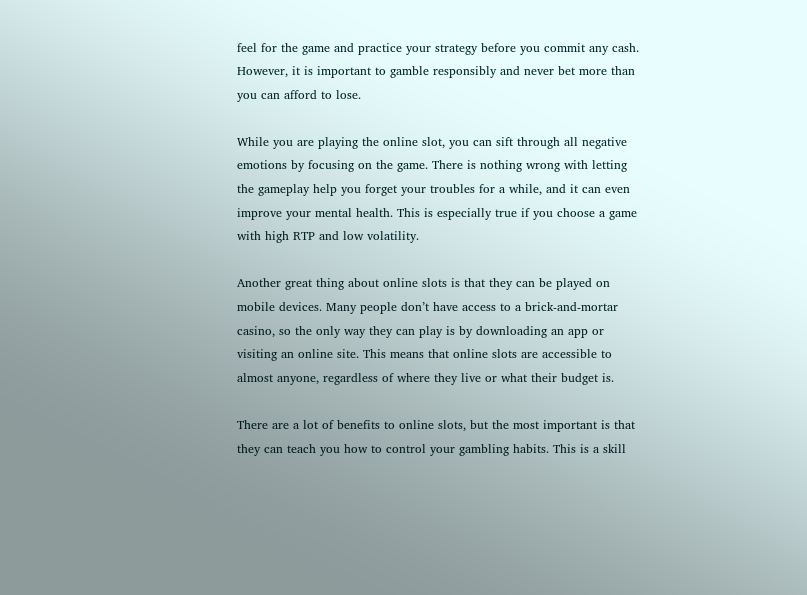feel for the game and practice your strategy before you commit any cash. However, it is important to gamble responsibly and never bet more than you can afford to lose.

While you are playing the online slot, you can sift through all negative emotions by focusing on the game. There is nothing wrong with letting the gameplay help you forget your troubles for a while, and it can even improve your mental health. This is especially true if you choose a game with high RTP and low volatility.

Another great thing about online slots is that they can be played on mobile devices. Many people don’t have access to a brick-and-mortar casino, so the only way they can play is by downloading an app or visiting an online site. This means that online slots are accessible to almost anyone, regardless of where they live or what their budget is.

There are a lot of benefits to online slots, but the most important is that they can teach you how to control your gambling habits. This is a skill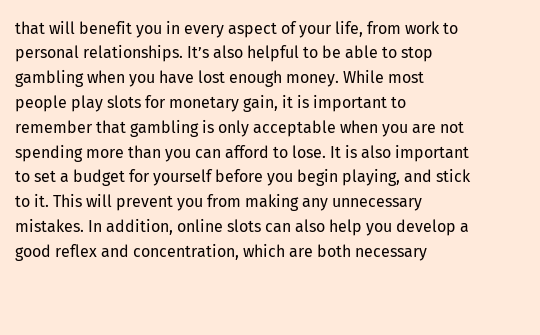that will benefit you in every aspect of your life, from work to personal relationships. It’s also helpful to be able to stop gambling when you have lost enough money. While most people play slots for monetary gain, it is important to remember that gambling is only acceptable when you are not spending more than you can afford to lose. It is also important to set a budget for yourself before you begin playing, and stick to it. This will prevent you from making any unnecessary mistakes. In addition, online slots can also help you develop a good reflex and concentration, which are both necessary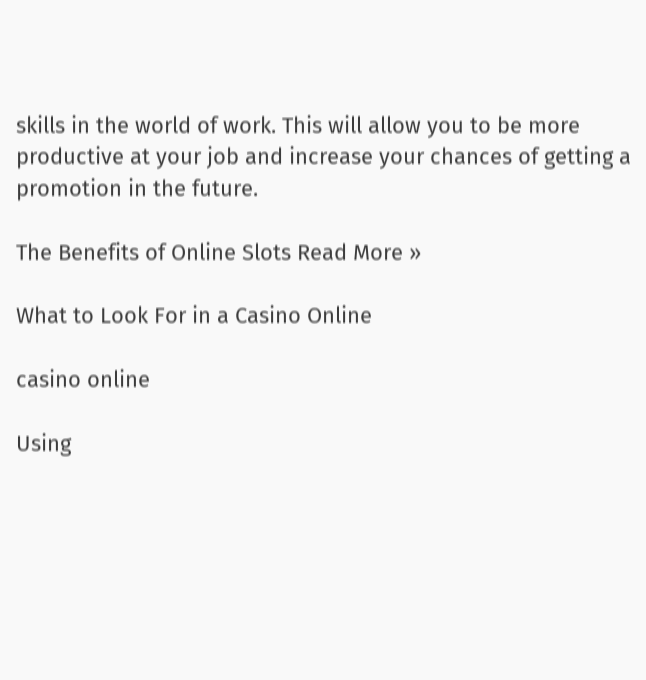skills in the world of work. This will allow you to be more productive at your job and increase your chances of getting a promotion in the future.

The Benefits of Online Slots Read More »

What to Look For in a Casino Online

casino online

Using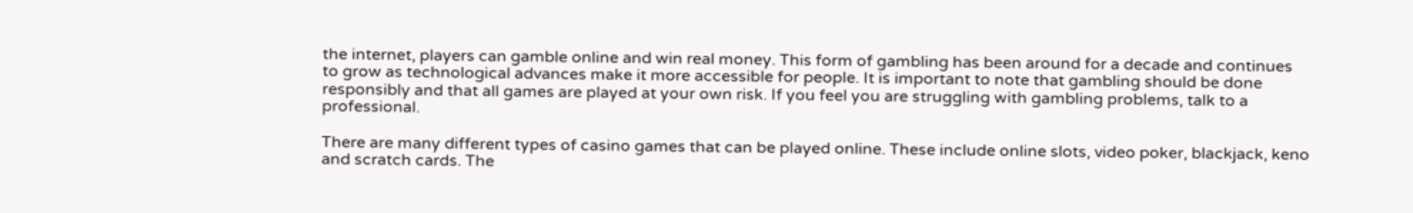the internet, players can gamble online and win real money. This form of gambling has been around for a decade and continues to grow as technological advances make it more accessible for people. It is important to note that gambling should be done responsibly and that all games are played at your own risk. If you feel you are struggling with gambling problems, talk to a professional.

There are many different types of casino games that can be played online. These include online slots, video poker, blackjack, keno and scratch cards. The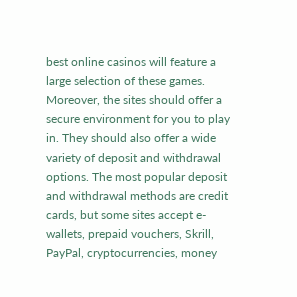best online casinos will feature a large selection of these games. Moreover, the sites should offer a secure environment for you to play in. They should also offer a wide variety of deposit and withdrawal options. The most popular deposit and withdrawal methods are credit cards, but some sites accept e-wallets, prepaid vouchers, Skrill, PayPal, cryptocurrencies, money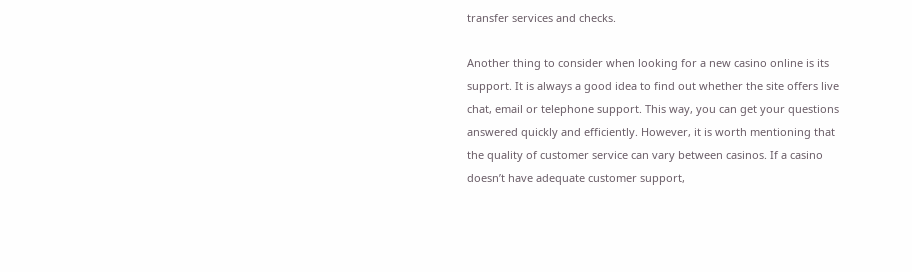transfer services and checks.

Another thing to consider when looking for a new casino online is its support. It is always a good idea to find out whether the site offers live chat, email or telephone support. This way, you can get your questions answered quickly and efficiently. However, it is worth mentioning that the quality of customer service can vary between casinos. If a casino doesn’t have adequate customer support,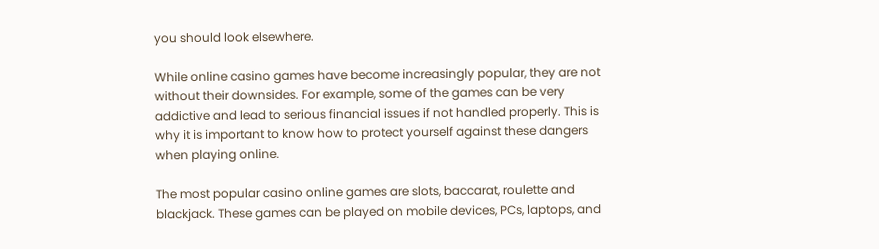you should look elsewhere.

While online casino games have become increasingly popular, they are not without their downsides. For example, some of the games can be very addictive and lead to serious financial issues if not handled properly. This is why it is important to know how to protect yourself against these dangers when playing online.

The most popular casino online games are slots, baccarat, roulette and blackjack. These games can be played on mobile devices, PCs, laptops, and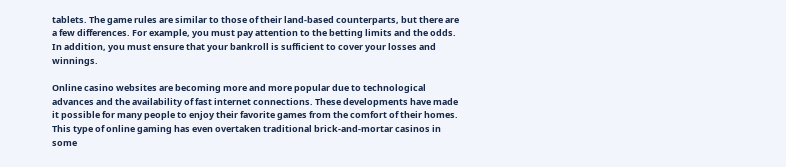tablets. The game rules are similar to those of their land-based counterparts, but there are a few differences. For example, you must pay attention to the betting limits and the odds. In addition, you must ensure that your bankroll is sufficient to cover your losses and winnings.

Online casino websites are becoming more and more popular due to technological advances and the availability of fast internet connections. These developments have made it possible for many people to enjoy their favorite games from the comfort of their homes. This type of online gaming has even overtaken traditional brick-and-mortar casinos in some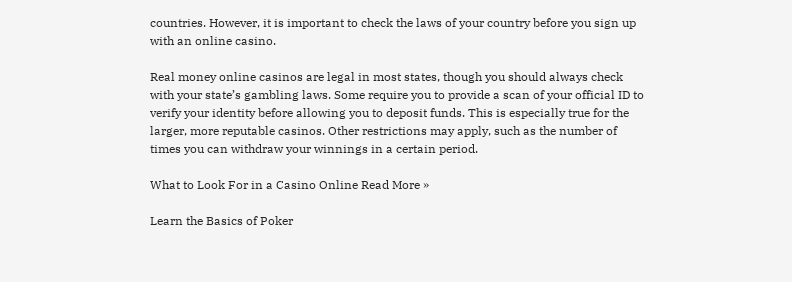countries. However, it is important to check the laws of your country before you sign up with an online casino.

Real money online casinos are legal in most states, though you should always check with your state’s gambling laws. Some require you to provide a scan of your official ID to verify your identity before allowing you to deposit funds. This is especially true for the larger, more reputable casinos. Other restrictions may apply, such as the number of times you can withdraw your winnings in a certain period.

What to Look For in a Casino Online Read More »

Learn the Basics of Poker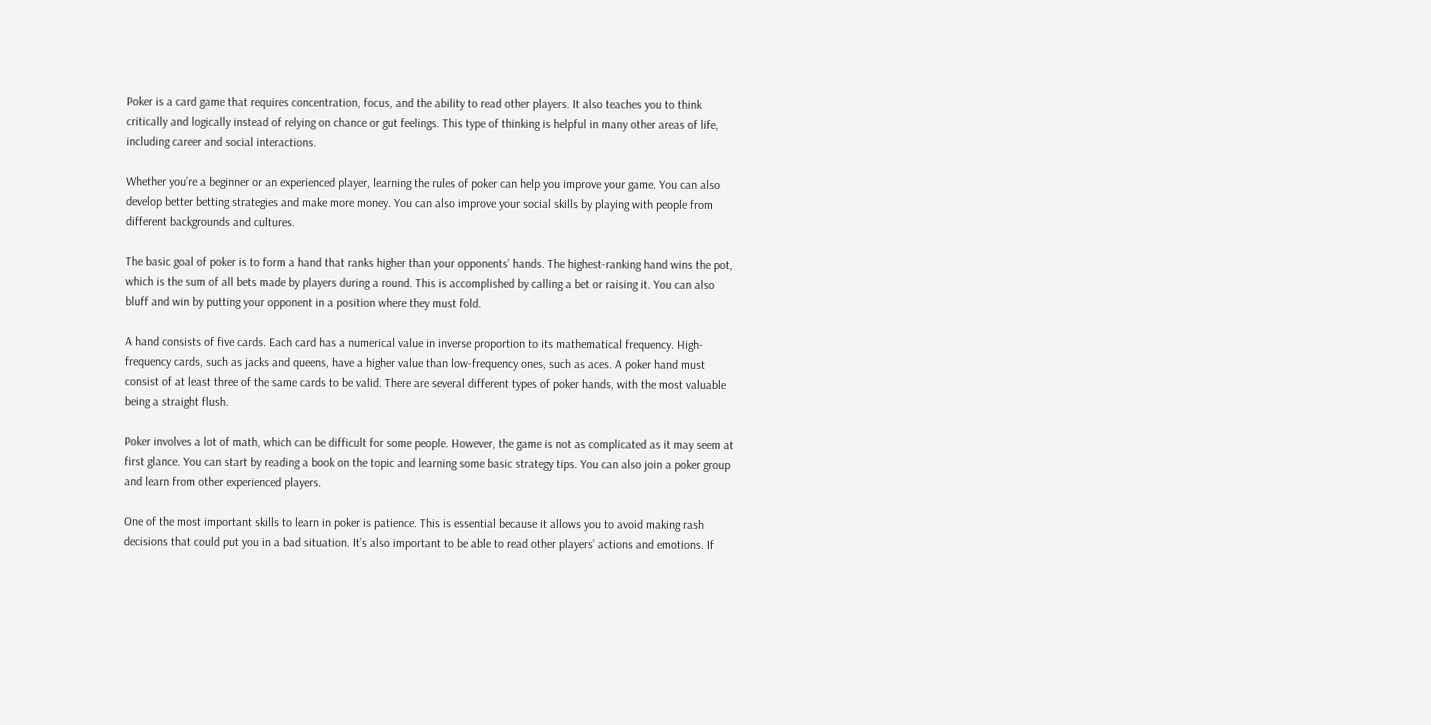Poker is a card game that requires concentration, focus, and the ability to read other players. It also teaches you to think critically and logically instead of relying on chance or gut feelings. This type of thinking is helpful in many other areas of life, including career and social interactions.

Whether you’re a beginner or an experienced player, learning the rules of poker can help you improve your game. You can also develop better betting strategies and make more money. You can also improve your social skills by playing with people from different backgrounds and cultures.

The basic goal of poker is to form a hand that ranks higher than your opponents’ hands. The highest-ranking hand wins the pot, which is the sum of all bets made by players during a round. This is accomplished by calling a bet or raising it. You can also bluff and win by putting your opponent in a position where they must fold.

A hand consists of five cards. Each card has a numerical value in inverse proportion to its mathematical frequency. High-frequency cards, such as jacks and queens, have a higher value than low-frequency ones, such as aces. A poker hand must consist of at least three of the same cards to be valid. There are several different types of poker hands, with the most valuable being a straight flush.

Poker involves a lot of math, which can be difficult for some people. However, the game is not as complicated as it may seem at first glance. You can start by reading a book on the topic and learning some basic strategy tips. You can also join a poker group and learn from other experienced players.

One of the most important skills to learn in poker is patience. This is essential because it allows you to avoid making rash decisions that could put you in a bad situation. It’s also important to be able to read other players’ actions and emotions. If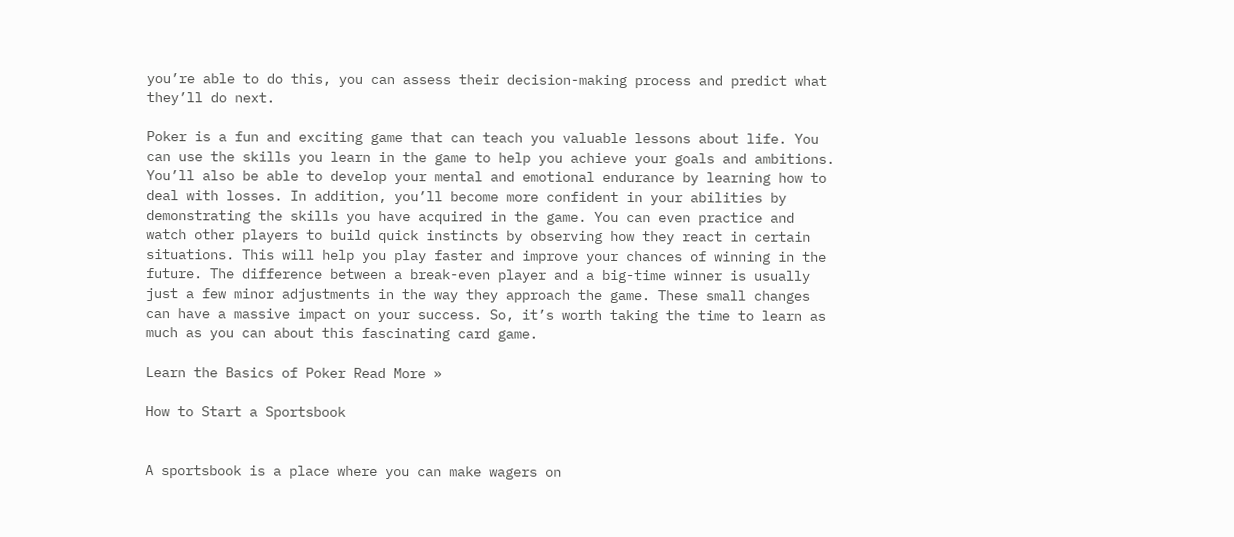you’re able to do this, you can assess their decision-making process and predict what they’ll do next.

Poker is a fun and exciting game that can teach you valuable lessons about life. You can use the skills you learn in the game to help you achieve your goals and ambitions. You’ll also be able to develop your mental and emotional endurance by learning how to deal with losses. In addition, you’ll become more confident in your abilities by demonstrating the skills you have acquired in the game. You can even practice and watch other players to build quick instincts by observing how they react in certain situations. This will help you play faster and improve your chances of winning in the future. The difference between a break-even player and a big-time winner is usually just a few minor adjustments in the way they approach the game. These small changes can have a massive impact on your success. So, it’s worth taking the time to learn as much as you can about this fascinating card game.

Learn the Basics of Poker Read More »

How to Start a Sportsbook


A sportsbook is a place where you can make wagers on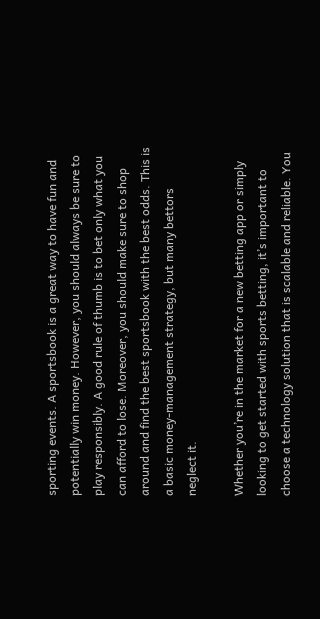sporting events. A sportsbook is a great way to have fun and potentially win money. However, you should always be sure to play responsibly. A good rule of thumb is to bet only what you can afford to lose. Moreover, you should make sure to shop around and find the best sportsbook with the best odds. This is a basic money-management strategy, but many bettors neglect it.

Whether you’re in the market for a new betting app or simply looking to get started with sports betting, it’s important to choose a technology solution that is scalable and reliable. You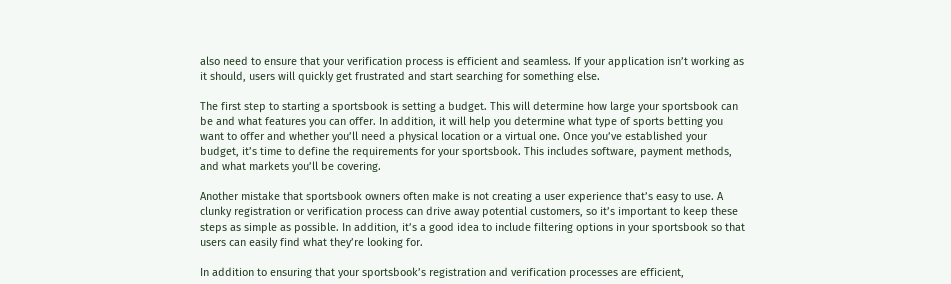also need to ensure that your verification process is efficient and seamless. If your application isn’t working as it should, users will quickly get frustrated and start searching for something else.

The first step to starting a sportsbook is setting a budget. This will determine how large your sportsbook can be and what features you can offer. In addition, it will help you determine what type of sports betting you want to offer and whether you’ll need a physical location or a virtual one. Once you’ve established your budget, it’s time to define the requirements for your sportsbook. This includes software, payment methods, and what markets you’ll be covering.

Another mistake that sportsbook owners often make is not creating a user experience that’s easy to use. A clunky registration or verification process can drive away potential customers, so it’s important to keep these steps as simple as possible. In addition, it’s a good idea to include filtering options in your sportsbook so that users can easily find what they’re looking for.

In addition to ensuring that your sportsbook’s registration and verification processes are efficient,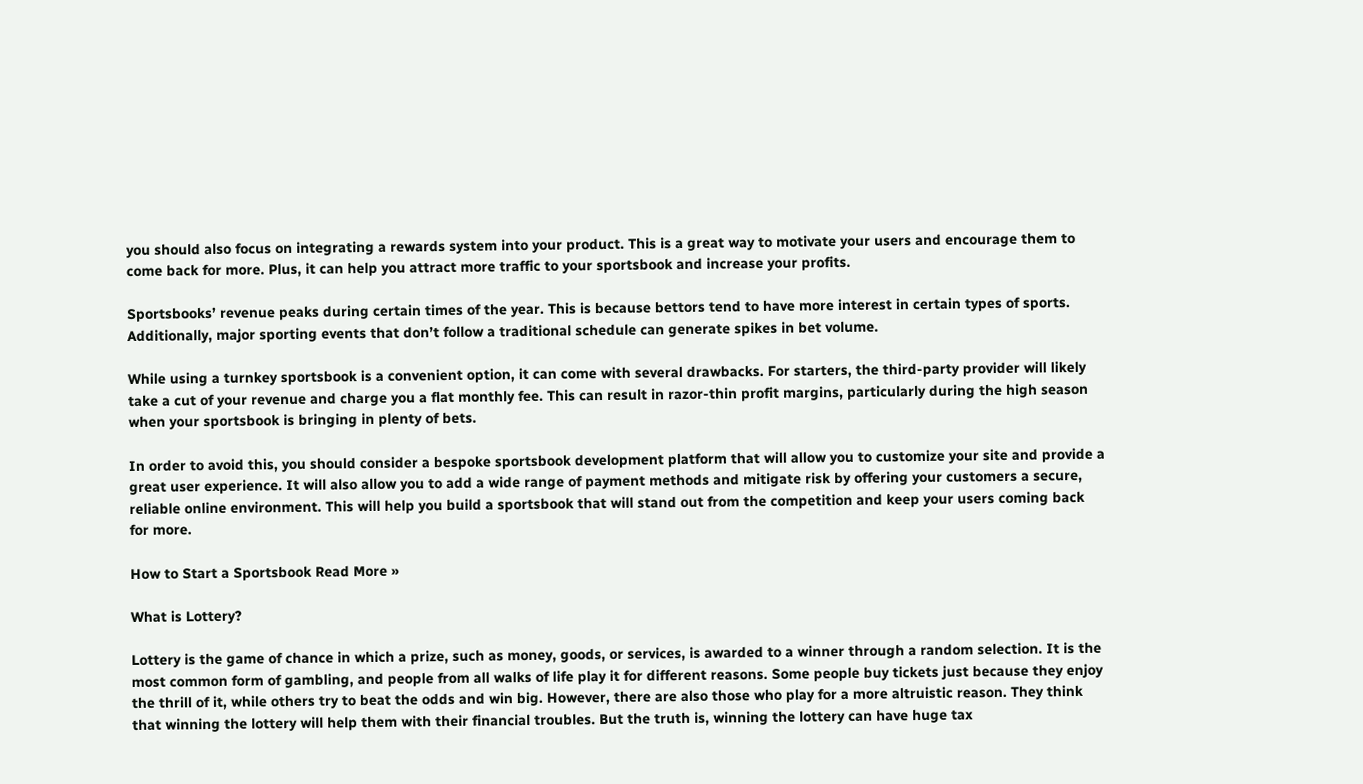you should also focus on integrating a rewards system into your product. This is a great way to motivate your users and encourage them to come back for more. Plus, it can help you attract more traffic to your sportsbook and increase your profits.

Sportsbooks’ revenue peaks during certain times of the year. This is because bettors tend to have more interest in certain types of sports. Additionally, major sporting events that don’t follow a traditional schedule can generate spikes in bet volume.

While using a turnkey sportsbook is a convenient option, it can come with several drawbacks. For starters, the third-party provider will likely take a cut of your revenue and charge you a flat monthly fee. This can result in razor-thin profit margins, particularly during the high season when your sportsbook is bringing in plenty of bets.

In order to avoid this, you should consider a bespoke sportsbook development platform that will allow you to customize your site and provide a great user experience. It will also allow you to add a wide range of payment methods and mitigate risk by offering your customers a secure, reliable online environment. This will help you build a sportsbook that will stand out from the competition and keep your users coming back for more.

How to Start a Sportsbook Read More »

What is Lottery?

Lottery is the game of chance in which a prize, such as money, goods, or services, is awarded to a winner through a random selection. It is the most common form of gambling, and people from all walks of life play it for different reasons. Some people buy tickets just because they enjoy the thrill of it, while others try to beat the odds and win big. However, there are also those who play for a more altruistic reason. They think that winning the lottery will help them with their financial troubles. But the truth is, winning the lottery can have huge tax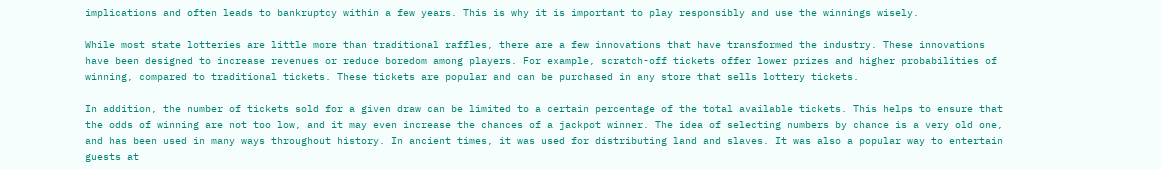implications and often leads to bankruptcy within a few years. This is why it is important to play responsibly and use the winnings wisely.

While most state lotteries are little more than traditional raffles, there are a few innovations that have transformed the industry. These innovations have been designed to increase revenues or reduce boredom among players. For example, scratch-off tickets offer lower prizes and higher probabilities of winning, compared to traditional tickets. These tickets are popular and can be purchased in any store that sells lottery tickets.

In addition, the number of tickets sold for a given draw can be limited to a certain percentage of the total available tickets. This helps to ensure that the odds of winning are not too low, and it may even increase the chances of a jackpot winner. The idea of selecting numbers by chance is a very old one, and has been used in many ways throughout history. In ancient times, it was used for distributing land and slaves. It was also a popular way to entertain guests at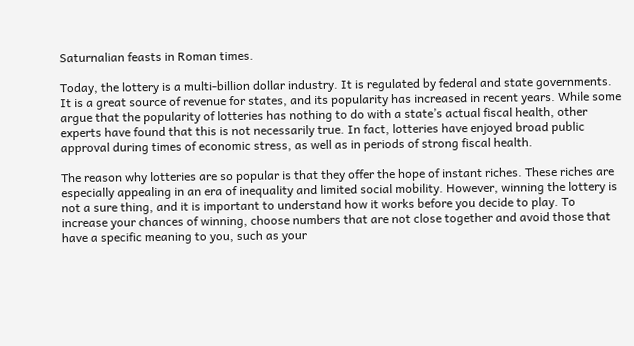Saturnalian feasts in Roman times.

Today, the lottery is a multi-billion dollar industry. It is regulated by federal and state governments. It is a great source of revenue for states, and its popularity has increased in recent years. While some argue that the popularity of lotteries has nothing to do with a state’s actual fiscal health, other experts have found that this is not necessarily true. In fact, lotteries have enjoyed broad public approval during times of economic stress, as well as in periods of strong fiscal health.

The reason why lotteries are so popular is that they offer the hope of instant riches. These riches are especially appealing in an era of inequality and limited social mobility. However, winning the lottery is not a sure thing, and it is important to understand how it works before you decide to play. To increase your chances of winning, choose numbers that are not close together and avoid those that have a specific meaning to you, such as your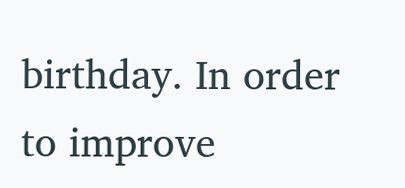birthday. In order to improve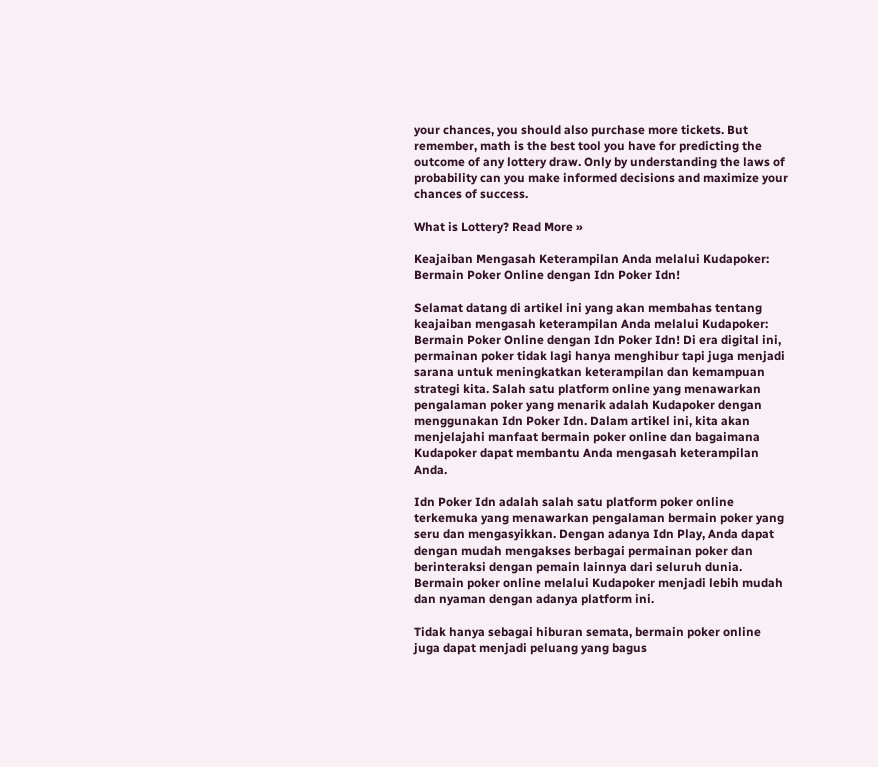your chances, you should also purchase more tickets. But remember, math is the best tool you have for predicting the outcome of any lottery draw. Only by understanding the laws of probability can you make informed decisions and maximize your chances of success.

What is Lottery? Read More »

Keajaiban Mengasah Keterampilan Anda melalui Kudapoker: Bermain Poker Online dengan Idn Poker Idn!

Selamat datang di artikel ini yang akan membahas tentang keajaiban mengasah keterampilan Anda melalui Kudapoker: Bermain Poker Online dengan Idn Poker Idn! Di era digital ini, permainan poker tidak lagi hanya menghibur tapi juga menjadi sarana untuk meningkatkan keterampilan dan kemampuan strategi kita. Salah satu platform online yang menawarkan pengalaman poker yang menarik adalah Kudapoker dengan menggunakan Idn Poker Idn. Dalam artikel ini, kita akan menjelajahi manfaat bermain poker online dan bagaimana Kudapoker dapat membantu Anda mengasah keterampilan Anda.

Idn Poker Idn adalah salah satu platform poker online terkemuka yang menawarkan pengalaman bermain poker yang seru dan mengasyikkan. Dengan adanya Idn Play, Anda dapat dengan mudah mengakses berbagai permainan poker dan berinteraksi dengan pemain lainnya dari seluruh dunia. Bermain poker online melalui Kudapoker menjadi lebih mudah dan nyaman dengan adanya platform ini.

Tidak hanya sebagai hiburan semata, bermain poker online juga dapat menjadi peluang yang bagus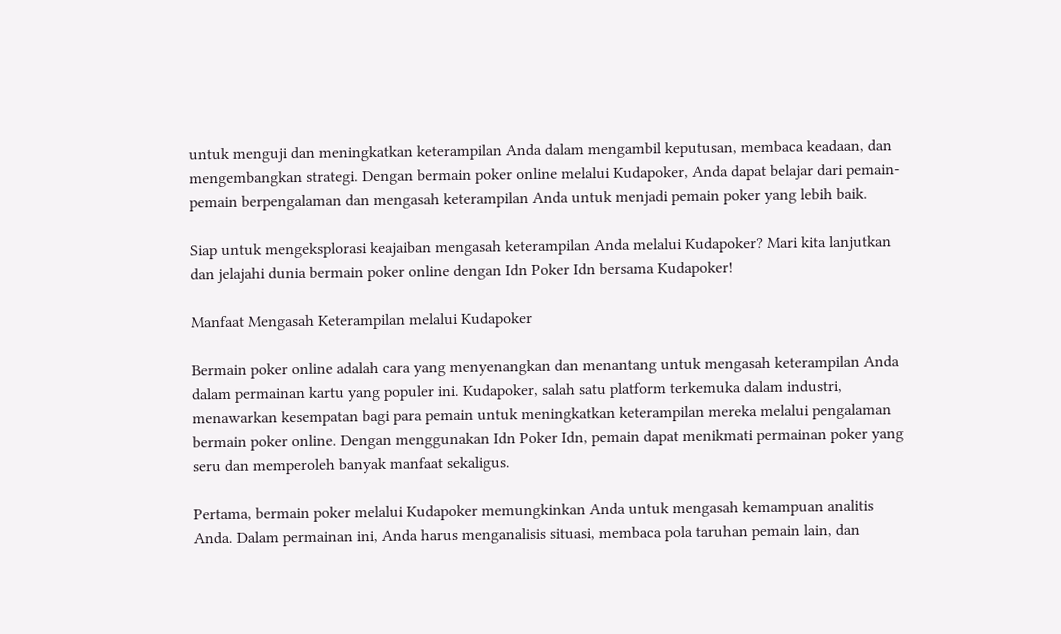untuk menguji dan meningkatkan keterampilan Anda dalam mengambil keputusan, membaca keadaan, dan mengembangkan strategi. Dengan bermain poker online melalui Kudapoker, Anda dapat belajar dari pemain-pemain berpengalaman dan mengasah keterampilan Anda untuk menjadi pemain poker yang lebih baik.

Siap untuk mengeksplorasi keajaiban mengasah keterampilan Anda melalui Kudapoker? Mari kita lanjutkan dan jelajahi dunia bermain poker online dengan Idn Poker Idn bersama Kudapoker!

Manfaat Mengasah Keterampilan melalui Kudapoker

Bermain poker online adalah cara yang menyenangkan dan menantang untuk mengasah keterampilan Anda dalam permainan kartu yang populer ini. Kudapoker, salah satu platform terkemuka dalam industri, menawarkan kesempatan bagi para pemain untuk meningkatkan keterampilan mereka melalui pengalaman bermain poker online. Dengan menggunakan Idn Poker Idn, pemain dapat menikmati permainan poker yang seru dan memperoleh banyak manfaat sekaligus.

Pertama, bermain poker melalui Kudapoker memungkinkan Anda untuk mengasah kemampuan analitis Anda. Dalam permainan ini, Anda harus menganalisis situasi, membaca pola taruhan pemain lain, dan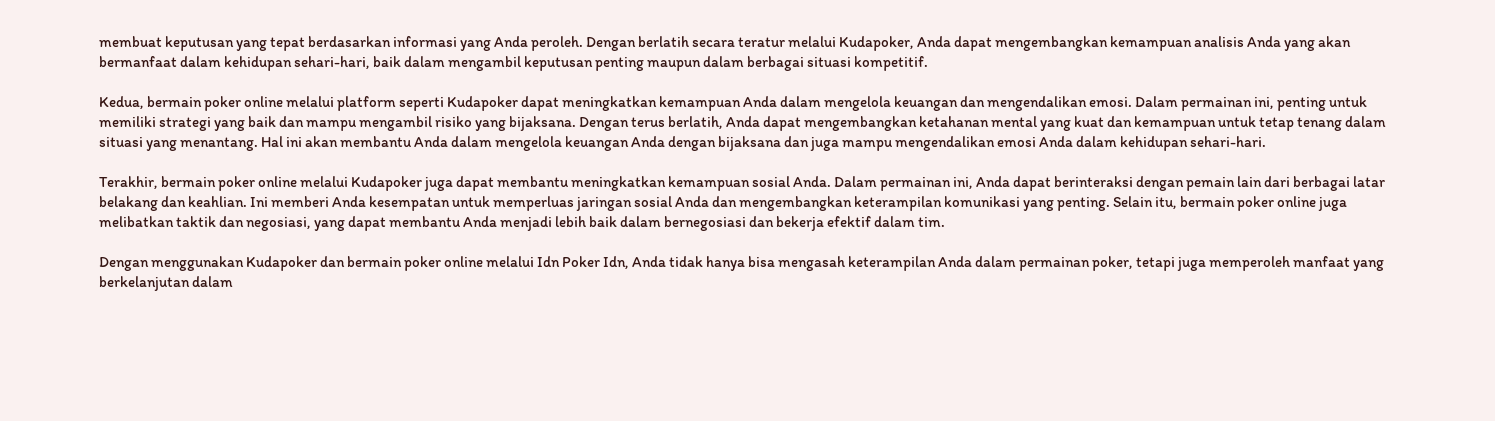membuat keputusan yang tepat berdasarkan informasi yang Anda peroleh. Dengan berlatih secara teratur melalui Kudapoker, Anda dapat mengembangkan kemampuan analisis Anda yang akan bermanfaat dalam kehidupan sehari-hari, baik dalam mengambil keputusan penting maupun dalam berbagai situasi kompetitif.

Kedua, bermain poker online melalui platform seperti Kudapoker dapat meningkatkan kemampuan Anda dalam mengelola keuangan dan mengendalikan emosi. Dalam permainan ini, penting untuk memiliki strategi yang baik dan mampu mengambil risiko yang bijaksana. Dengan terus berlatih, Anda dapat mengembangkan ketahanan mental yang kuat dan kemampuan untuk tetap tenang dalam situasi yang menantang. Hal ini akan membantu Anda dalam mengelola keuangan Anda dengan bijaksana dan juga mampu mengendalikan emosi Anda dalam kehidupan sehari-hari.

Terakhir, bermain poker online melalui Kudapoker juga dapat membantu meningkatkan kemampuan sosial Anda. Dalam permainan ini, Anda dapat berinteraksi dengan pemain lain dari berbagai latar belakang dan keahlian. Ini memberi Anda kesempatan untuk memperluas jaringan sosial Anda dan mengembangkan keterampilan komunikasi yang penting. Selain itu, bermain poker online juga melibatkan taktik dan negosiasi, yang dapat membantu Anda menjadi lebih baik dalam bernegosiasi dan bekerja efektif dalam tim.

Dengan menggunakan Kudapoker dan bermain poker online melalui Idn Poker Idn, Anda tidak hanya bisa mengasah keterampilan Anda dalam permainan poker, tetapi juga memperoleh manfaat yang berkelanjutan dalam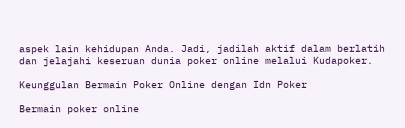aspek lain kehidupan Anda. Jadi, jadilah aktif dalam berlatih dan jelajahi keseruan dunia poker online melalui Kudapoker.

Keunggulan Bermain Poker Online dengan Idn Poker

Bermain poker online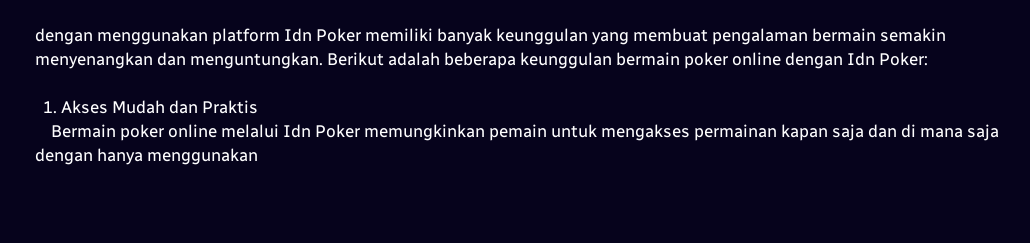dengan menggunakan platform Idn Poker memiliki banyak keunggulan yang membuat pengalaman bermain semakin menyenangkan dan menguntungkan. Berikut adalah beberapa keunggulan bermain poker online dengan Idn Poker:

  1. Akses Mudah dan Praktis
    Bermain poker online melalui Idn Poker memungkinkan pemain untuk mengakses permainan kapan saja dan di mana saja dengan hanya menggunakan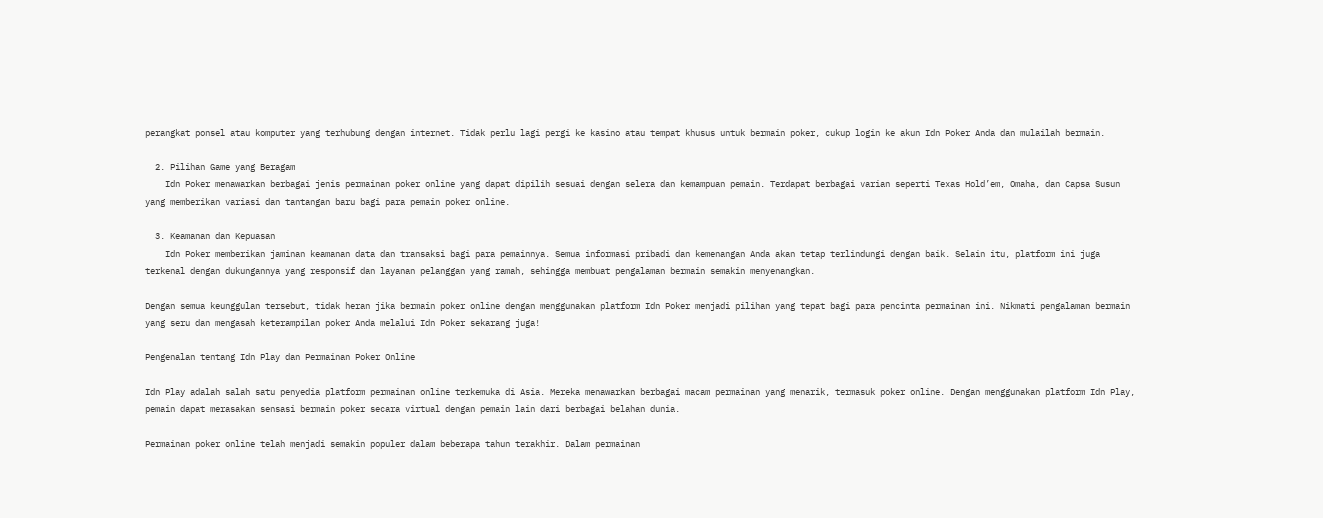perangkat ponsel atau komputer yang terhubung dengan internet. Tidak perlu lagi pergi ke kasino atau tempat khusus untuk bermain poker, cukup login ke akun Idn Poker Anda dan mulailah bermain.

  2. Pilihan Game yang Beragam
    Idn Poker menawarkan berbagai jenis permainan poker online yang dapat dipilih sesuai dengan selera dan kemampuan pemain. Terdapat berbagai varian seperti Texas Hold’em, Omaha, dan Capsa Susun yang memberikan variasi dan tantangan baru bagi para pemain poker online.

  3. Keamanan dan Kepuasan
    Idn Poker memberikan jaminan keamanan data dan transaksi bagi para pemainnya. Semua informasi pribadi dan kemenangan Anda akan tetap terlindungi dengan baik. Selain itu, platform ini juga terkenal dengan dukungannya yang responsif dan layanan pelanggan yang ramah, sehingga membuat pengalaman bermain semakin menyenangkan.

Dengan semua keunggulan tersebut, tidak heran jika bermain poker online dengan menggunakan platform Idn Poker menjadi pilihan yang tepat bagi para pencinta permainan ini. Nikmati pengalaman bermain yang seru dan mengasah keterampilan poker Anda melalui Idn Poker sekarang juga!

Pengenalan tentang Idn Play dan Permainan Poker Online

Idn Play adalah salah satu penyedia platform permainan online terkemuka di Asia. Mereka menawarkan berbagai macam permainan yang menarik, termasuk poker online. Dengan menggunakan platform Idn Play, pemain dapat merasakan sensasi bermain poker secara virtual dengan pemain lain dari berbagai belahan dunia.

Permainan poker online telah menjadi semakin populer dalam beberapa tahun terakhir. Dalam permainan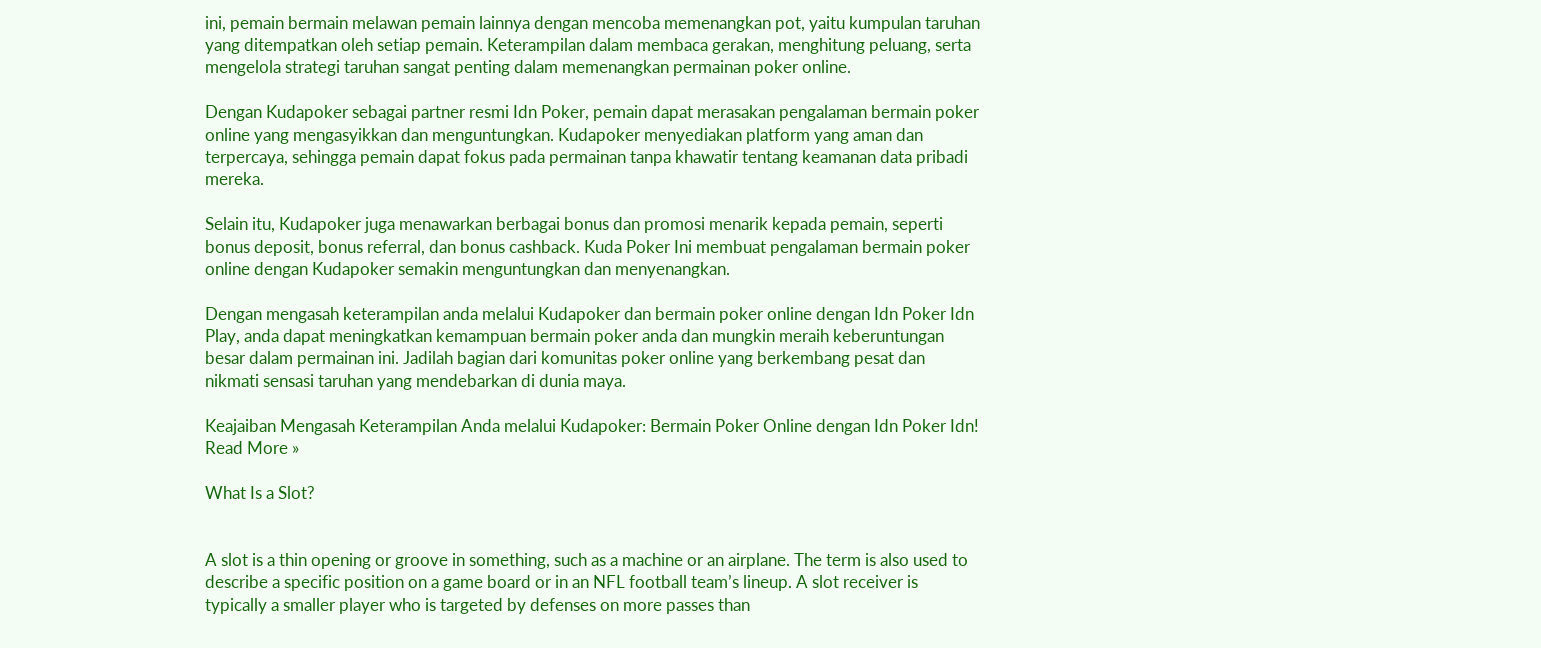ini, pemain bermain melawan pemain lainnya dengan mencoba memenangkan pot, yaitu kumpulan taruhan yang ditempatkan oleh setiap pemain. Keterampilan dalam membaca gerakan, menghitung peluang, serta mengelola strategi taruhan sangat penting dalam memenangkan permainan poker online.

Dengan Kudapoker sebagai partner resmi Idn Poker, pemain dapat merasakan pengalaman bermain poker online yang mengasyikkan dan menguntungkan. Kudapoker menyediakan platform yang aman dan terpercaya, sehingga pemain dapat fokus pada permainan tanpa khawatir tentang keamanan data pribadi mereka.

Selain itu, Kudapoker juga menawarkan berbagai bonus dan promosi menarik kepada pemain, seperti bonus deposit, bonus referral, dan bonus cashback. Kuda Poker Ini membuat pengalaman bermain poker online dengan Kudapoker semakin menguntungkan dan menyenangkan.

Dengan mengasah keterampilan anda melalui Kudapoker dan bermain poker online dengan Idn Poker Idn Play, anda dapat meningkatkan kemampuan bermain poker anda dan mungkin meraih keberuntungan besar dalam permainan ini. Jadilah bagian dari komunitas poker online yang berkembang pesat dan nikmati sensasi taruhan yang mendebarkan di dunia maya.

Keajaiban Mengasah Keterampilan Anda melalui Kudapoker: Bermain Poker Online dengan Idn Poker Idn! Read More »

What Is a Slot?


A slot is a thin opening or groove in something, such as a machine or an airplane. The term is also used to describe a specific position on a game board or in an NFL football team’s lineup. A slot receiver is typically a smaller player who is targeted by defenses on more passes than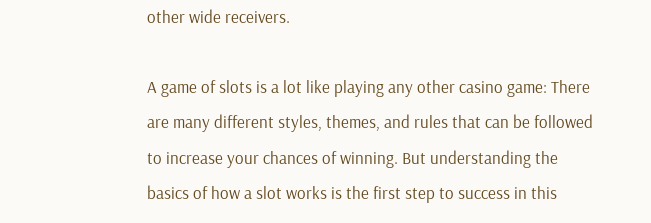other wide receivers.

A game of slots is a lot like playing any other casino game: There are many different styles, themes, and rules that can be followed to increase your chances of winning. But understanding the basics of how a slot works is the first step to success in this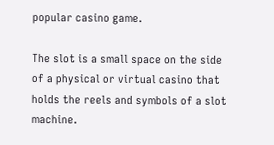popular casino game.

The slot is a small space on the side of a physical or virtual casino that holds the reels and symbols of a slot machine.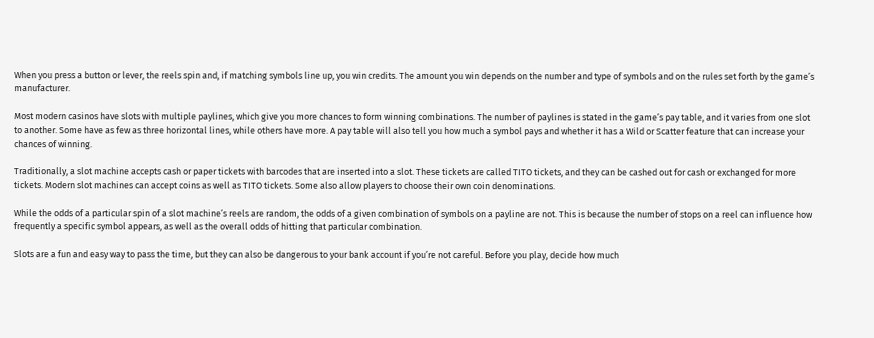When you press a button or lever, the reels spin and, if matching symbols line up, you win credits. The amount you win depends on the number and type of symbols and on the rules set forth by the game’s manufacturer.

Most modern casinos have slots with multiple paylines, which give you more chances to form winning combinations. The number of paylines is stated in the game’s pay table, and it varies from one slot to another. Some have as few as three horizontal lines, while others have more. A pay table will also tell you how much a symbol pays and whether it has a Wild or Scatter feature that can increase your chances of winning.

Traditionally, a slot machine accepts cash or paper tickets with barcodes that are inserted into a slot. These tickets are called TITO tickets, and they can be cashed out for cash or exchanged for more tickets. Modern slot machines can accept coins as well as TITO tickets. Some also allow players to choose their own coin denominations.

While the odds of a particular spin of a slot machine’s reels are random, the odds of a given combination of symbols on a payline are not. This is because the number of stops on a reel can influence how frequently a specific symbol appears, as well as the overall odds of hitting that particular combination.

Slots are a fun and easy way to pass the time, but they can also be dangerous to your bank account if you’re not careful. Before you play, decide how much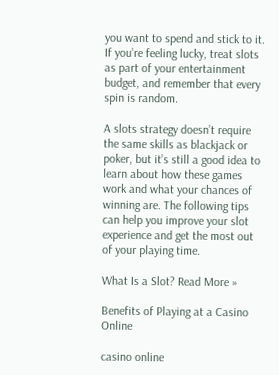you want to spend and stick to it. If you’re feeling lucky, treat slots as part of your entertainment budget, and remember that every spin is random.

A slots strategy doesn’t require the same skills as blackjack or poker, but it’s still a good idea to learn about how these games work and what your chances of winning are. The following tips can help you improve your slot experience and get the most out of your playing time.

What Is a Slot? Read More »

Benefits of Playing at a Casino Online

casino online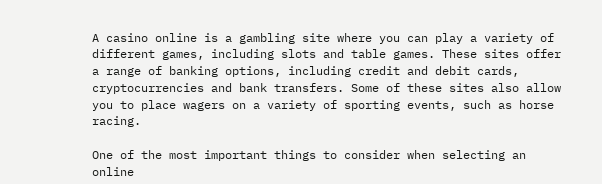A casino online is a gambling site where you can play a variety of different games, including slots and table games. These sites offer a range of banking options, including credit and debit cards, cryptocurrencies and bank transfers. Some of these sites also allow you to place wagers on a variety of sporting events, such as horse racing.

One of the most important things to consider when selecting an online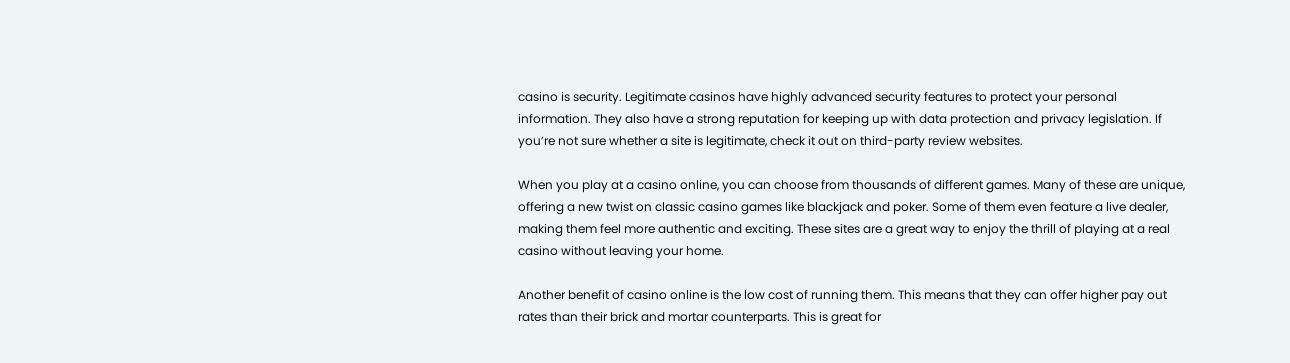casino is security. Legitimate casinos have highly advanced security features to protect your personal information. They also have a strong reputation for keeping up with data protection and privacy legislation. If you’re not sure whether a site is legitimate, check it out on third-party review websites.

When you play at a casino online, you can choose from thousands of different games. Many of these are unique, offering a new twist on classic casino games like blackjack and poker. Some of them even feature a live dealer, making them feel more authentic and exciting. These sites are a great way to enjoy the thrill of playing at a real casino without leaving your home.

Another benefit of casino online is the low cost of running them. This means that they can offer higher pay out rates than their brick and mortar counterparts. This is great for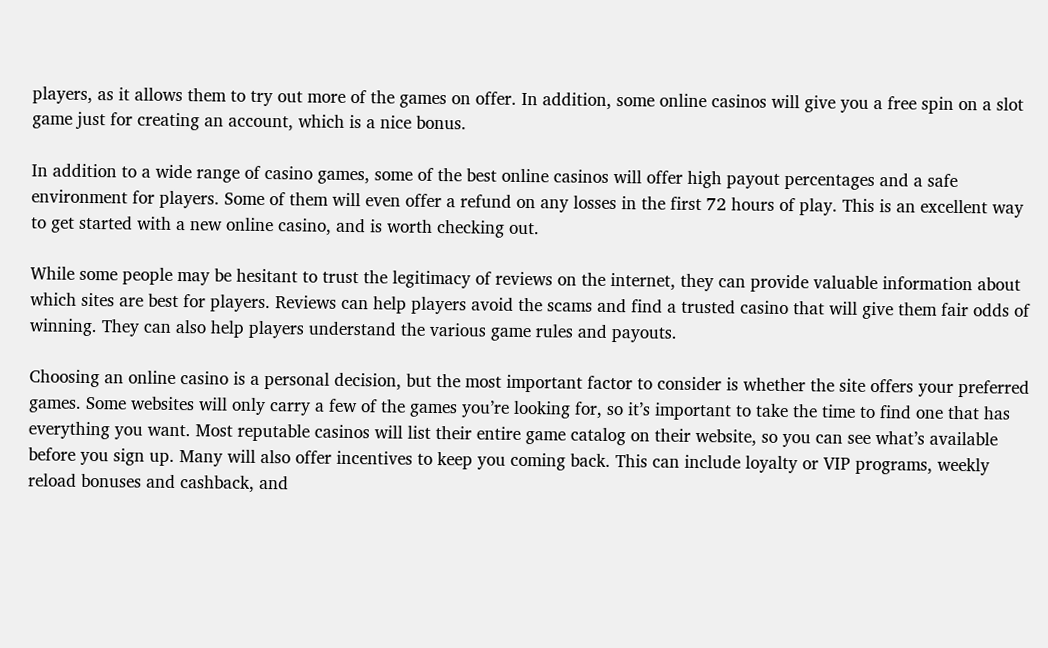players, as it allows them to try out more of the games on offer. In addition, some online casinos will give you a free spin on a slot game just for creating an account, which is a nice bonus.

In addition to a wide range of casino games, some of the best online casinos will offer high payout percentages and a safe environment for players. Some of them will even offer a refund on any losses in the first 72 hours of play. This is an excellent way to get started with a new online casino, and is worth checking out.

While some people may be hesitant to trust the legitimacy of reviews on the internet, they can provide valuable information about which sites are best for players. Reviews can help players avoid the scams and find a trusted casino that will give them fair odds of winning. They can also help players understand the various game rules and payouts.

Choosing an online casino is a personal decision, but the most important factor to consider is whether the site offers your preferred games. Some websites will only carry a few of the games you’re looking for, so it’s important to take the time to find one that has everything you want. Most reputable casinos will list their entire game catalog on their website, so you can see what’s available before you sign up. Many will also offer incentives to keep you coming back. This can include loyalty or VIP programs, weekly reload bonuses and cashback, and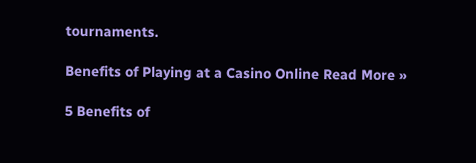tournaments.

Benefits of Playing at a Casino Online Read More »

5 Benefits of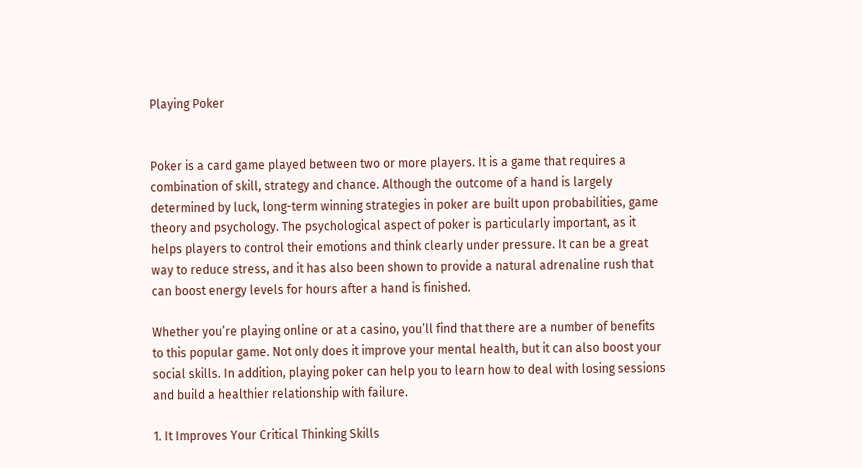Playing Poker


Poker is a card game played between two or more players. It is a game that requires a combination of skill, strategy and chance. Although the outcome of a hand is largely determined by luck, long-term winning strategies in poker are built upon probabilities, game theory and psychology. The psychological aspect of poker is particularly important, as it helps players to control their emotions and think clearly under pressure. It can be a great way to reduce stress, and it has also been shown to provide a natural adrenaline rush that can boost energy levels for hours after a hand is finished.

Whether you’re playing online or at a casino, you’ll find that there are a number of benefits to this popular game. Not only does it improve your mental health, but it can also boost your social skills. In addition, playing poker can help you to learn how to deal with losing sessions and build a healthier relationship with failure.

1. It Improves Your Critical Thinking Skills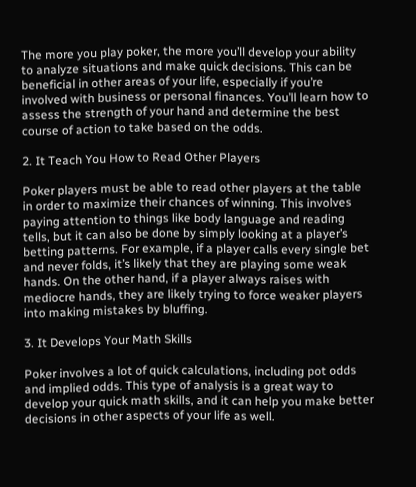The more you play poker, the more you’ll develop your ability to analyze situations and make quick decisions. This can be beneficial in other areas of your life, especially if you’re involved with business or personal finances. You’ll learn how to assess the strength of your hand and determine the best course of action to take based on the odds.

2. It Teach You How to Read Other Players

Poker players must be able to read other players at the table in order to maximize their chances of winning. This involves paying attention to things like body language and reading tells, but it can also be done by simply looking at a player’s betting patterns. For example, if a player calls every single bet and never folds, it’s likely that they are playing some weak hands. On the other hand, if a player always raises with mediocre hands, they are likely trying to force weaker players into making mistakes by bluffing.

3. It Develops Your Math Skills

Poker involves a lot of quick calculations, including pot odds and implied odds. This type of analysis is a great way to develop your quick math skills, and it can help you make better decisions in other aspects of your life as well.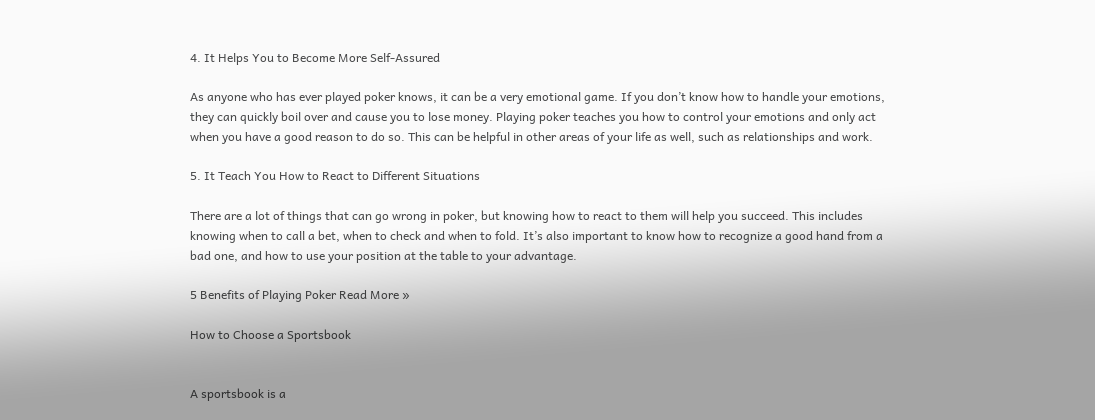4. It Helps You to Become More Self-Assured

As anyone who has ever played poker knows, it can be a very emotional game. If you don’t know how to handle your emotions, they can quickly boil over and cause you to lose money. Playing poker teaches you how to control your emotions and only act when you have a good reason to do so. This can be helpful in other areas of your life as well, such as relationships and work.

5. It Teach You How to React to Different Situations

There are a lot of things that can go wrong in poker, but knowing how to react to them will help you succeed. This includes knowing when to call a bet, when to check and when to fold. It’s also important to know how to recognize a good hand from a bad one, and how to use your position at the table to your advantage.

5 Benefits of Playing Poker Read More »

How to Choose a Sportsbook


A sportsbook is a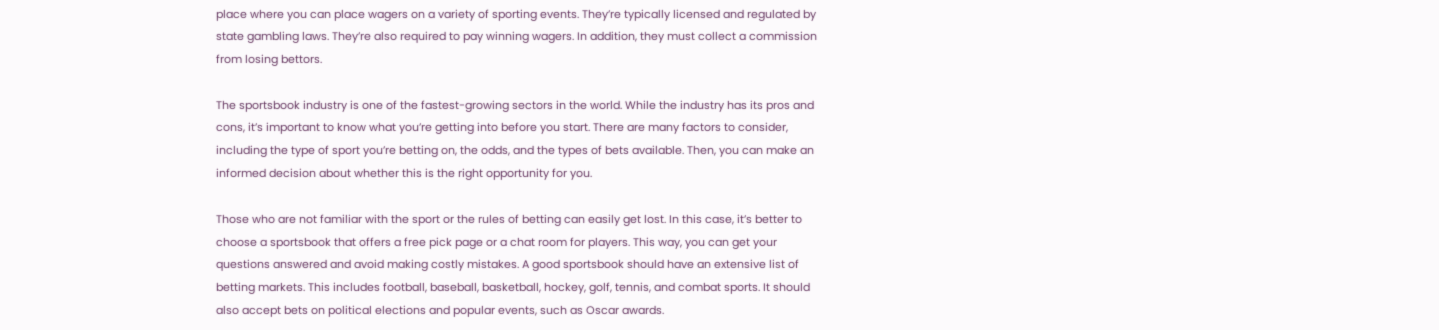place where you can place wagers on a variety of sporting events. They’re typically licensed and regulated by state gambling laws. They’re also required to pay winning wagers. In addition, they must collect a commission from losing bettors.

The sportsbook industry is one of the fastest-growing sectors in the world. While the industry has its pros and cons, it’s important to know what you’re getting into before you start. There are many factors to consider, including the type of sport you’re betting on, the odds, and the types of bets available. Then, you can make an informed decision about whether this is the right opportunity for you.

Those who are not familiar with the sport or the rules of betting can easily get lost. In this case, it’s better to choose a sportsbook that offers a free pick page or a chat room for players. This way, you can get your questions answered and avoid making costly mistakes. A good sportsbook should have an extensive list of betting markets. This includes football, baseball, basketball, hockey, golf, tennis, and combat sports. It should also accept bets on political elections and popular events, such as Oscar awards.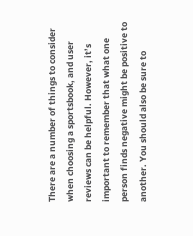There are a number of things to consider when choosing a sportsbook, and user reviews can be helpful. However, it’s important to remember that what one person finds negative might be positive to another. You should also be sure to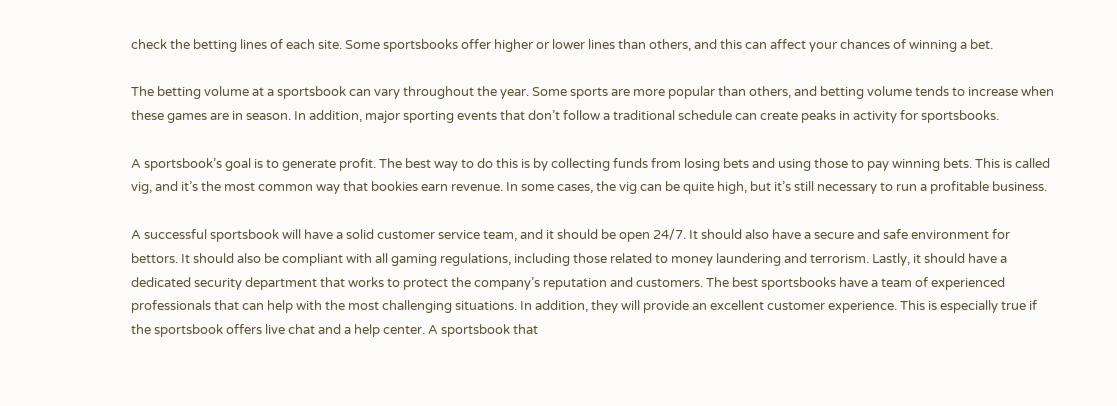check the betting lines of each site. Some sportsbooks offer higher or lower lines than others, and this can affect your chances of winning a bet.

The betting volume at a sportsbook can vary throughout the year. Some sports are more popular than others, and betting volume tends to increase when these games are in season. In addition, major sporting events that don’t follow a traditional schedule can create peaks in activity for sportsbooks.

A sportsbook’s goal is to generate profit. The best way to do this is by collecting funds from losing bets and using those to pay winning bets. This is called vig, and it’s the most common way that bookies earn revenue. In some cases, the vig can be quite high, but it’s still necessary to run a profitable business.

A successful sportsbook will have a solid customer service team, and it should be open 24/7. It should also have a secure and safe environment for bettors. It should also be compliant with all gaming regulations, including those related to money laundering and terrorism. Lastly, it should have a dedicated security department that works to protect the company’s reputation and customers. The best sportsbooks have a team of experienced professionals that can help with the most challenging situations. In addition, they will provide an excellent customer experience. This is especially true if the sportsbook offers live chat and a help center. A sportsbook that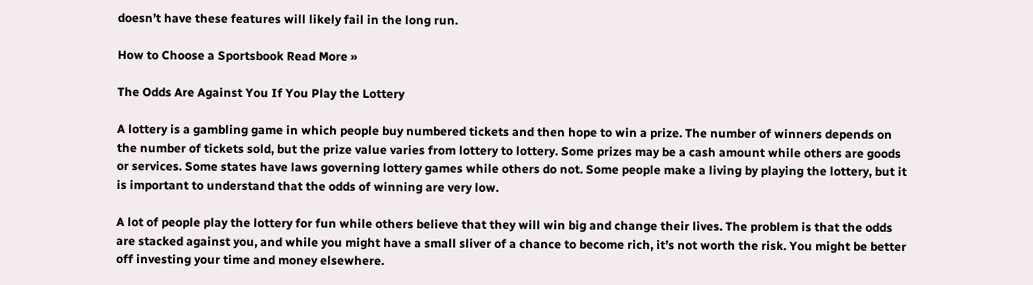doesn’t have these features will likely fail in the long run.

How to Choose a Sportsbook Read More »

The Odds Are Against You If You Play the Lottery

A lottery is a gambling game in which people buy numbered tickets and then hope to win a prize. The number of winners depends on the number of tickets sold, but the prize value varies from lottery to lottery. Some prizes may be a cash amount while others are goods or services. Some states have laws governing lottery games while others do not. Some people make a living by playing the lottery, but it is important to understand that the odds of winning are very low.

A lot of people play the lottery for fun while others believe that they will win big and change their lives. The problem is that the odds are stacked against you, and while you might have a small sliver of a chance to become rich, it’s not worth the risk. You might be better off investing your time and money elsewhere.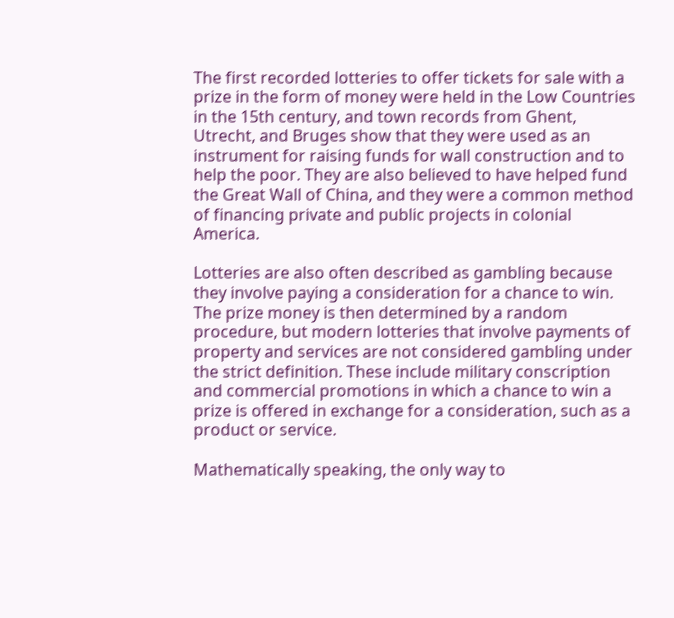The first recorded lotteries to offer tickets for sale with a prize in the form of money were held in the Low Countries in the 15th century, and town records from Ghent, Utrecht, and Bruges show that they were used as an instrument for raising funds for wall construction and to help the poor. They are also believed to have helped fund the Great Wall of China, and they were a common method of financing private and public projects in colonial America.

Lotteries are also often described as gambling because they involve paying a consideration for a chance to win. The prize money is then determined by a random procedure, but modern lotteries that involve payments of property and services are not considered gambling under the strict definition. These include military conscription and commercial promotions in which a chance to win a prize is offered in exchange for a consideration, such as a product or service.

Mathematically speaking, the only way to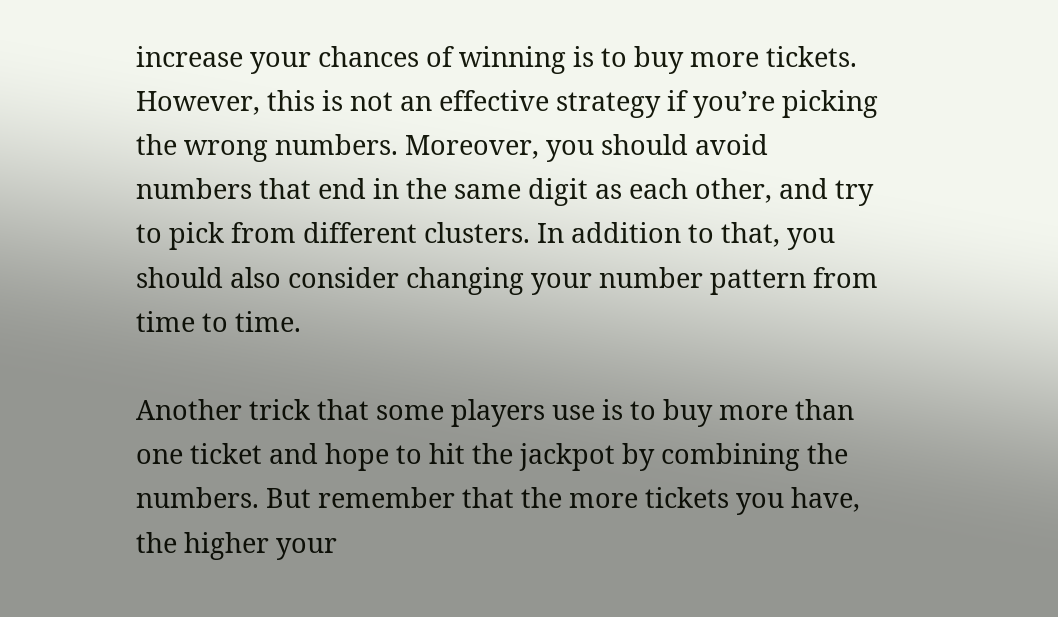increase your chances of winning is to buy more tickets. However, this is not an effective strategy if you’re picking the wrong numbers. Moreover, you should avoid numbers that end in the same digit as each other, and try to pick from different clusters. In addition to that, you should also consider changing your number pattern from time to time.

Another trick that some players use is to buy more than one ticket and hope to hit the jackpot by combining the numbers. But remember that the more tickets you have, the higher your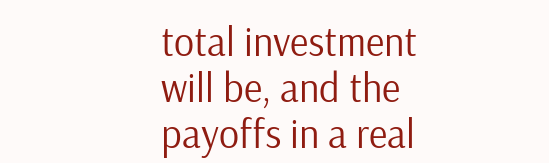total investment will be, and the payoffs in a real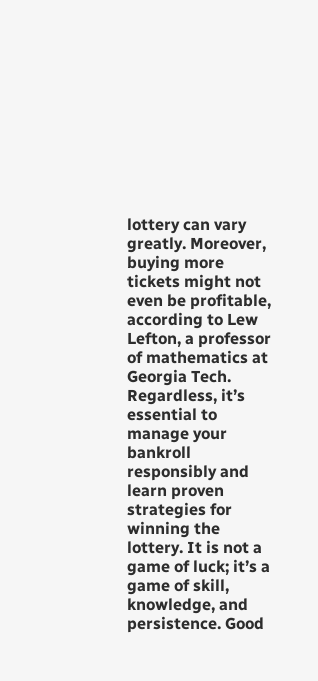lottery can vary greatly. Moreover, buying more tickets might not even be profitable, according to Lew Lefton, a professor of mathematics at Georgia Tech. Regardless, it’s essential to manage your bankroll responsibly and learn proven strategies for winning the lottery. It is not a game of luck; it’s a game of skill, knowledge, and persistence. Good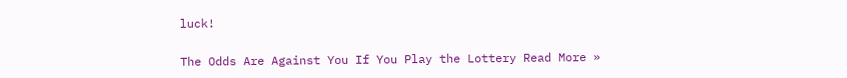luck!

The Odds Are Against You If You Play the Lottery Read More »